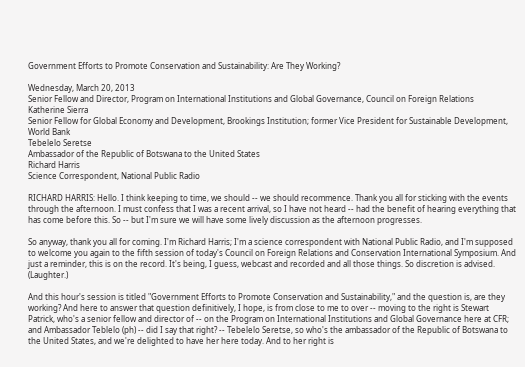Government Efforts to Promote Conservation and Sustainability: Are They Working?

Wednesday, March 20, 2013
Senior Fellow and Director, Program on International Institutions and Global Governance, Council on Foreign Relations
Katherine Sierra
Senior Fellow for Global Economy and Development, Brookings Institution; former Vice President for Sustainable Development, World Bank
Tebelelo Seretse
Ambassador of the Republic of Botswana to the United States
Richard Harris
Science Correspondent, National Public Radio

RICHARD HARRIS: Hello. I think keeping to time, we should -- we should recommence. Thank you all for sticking with the events through the afternoon. I must confess that I was a recent arrival, so I have not heard -- had the benefit of hearing everything that has come before this. So -- but I'm sure we will have some lively discussion as the afternoon progresses.

So anyway, thank you all for coming. I'm Richard Harris; I'm a science correspondent with National Public Radio, and I'm supposed to welcome you again to the fifth session of today's Council on Foreign Relations and Conservation International Symposium. And just a reminder, this is on the record. It's being, I guess, webcast and recorded and all those things. So discretion is advised. (Laughter.)

And this hour's session is titled "Government Efforts to Promote Conservation and Sustainability," and the question is, are they working? And here to answer that question definitively, I hope, is from close to me to over -- moving to the right is Stewart Patrick, who's a senior fellow and director of -- on the Program on International Institutions and Global Governance here at CFR; and Ambassador Teblelo (ph) -- did I say that right? -- Tebelelo Seretse, so who's the ambassador of the Republic of Botswana to the United States, and we're delighted to have her here today. And to her right is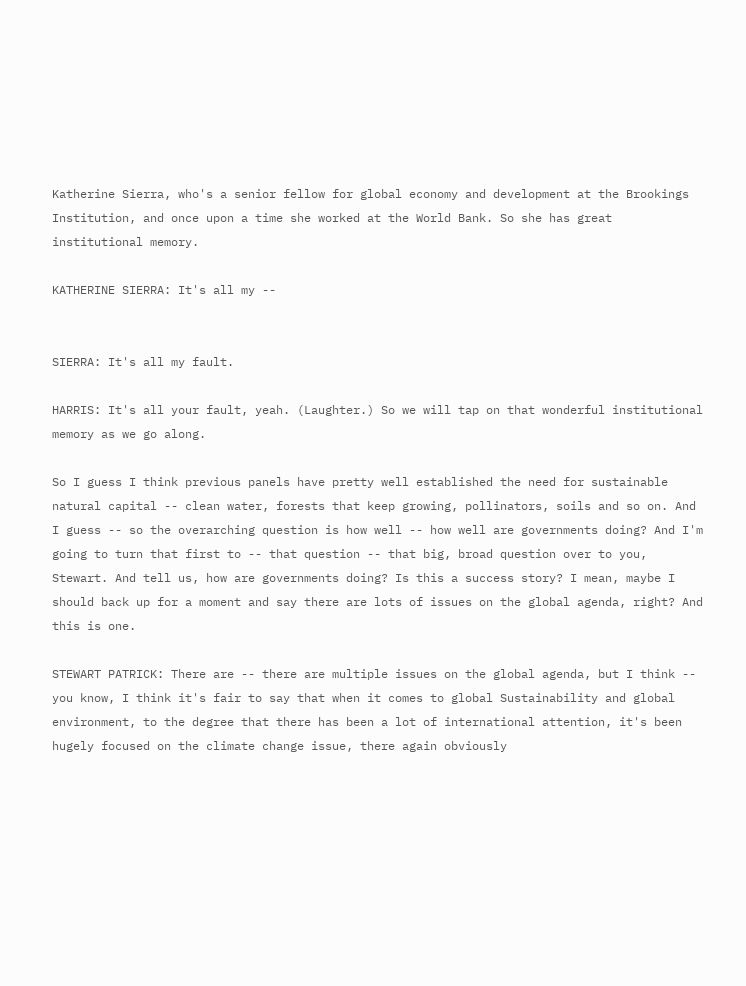Katherine Sierra, who's a senior fellow for global economy and development at the Brookings Institution, and once upon a time she worked at the World Bank. So she has great institutional memory.

KATHERINE SIERRA: It's all my --


SIERRA: It's all my fault.

HARRIS: It's all your fault, yeah. (Laughter.) So we will tap on that wonderful institutional memory as we go along.

So I guess I think previous panels have pretty well established the need for sustainable natural capital -- clean water, forests that keep growing, pollinators, soils and so on. And I guess -- so the overarching question is how well -- how well are governments doing? And I'm going to turn that first to -- that question -- that big, broad question over to you, Stewart. And tell us, how are governments doing? Is this a success story? I mean, maybe I should back up for a moment and say there are lots of issues on the global agenda, right? And this is one.

STEWART PATRICK: There are -- there are multiple issues on the global agenda, but I think -- you know, I think it's fair to say that when it comes to global Sustainability and global environment, to the degree that there has been a lot of international attention, it's been hugely focused on the climate change issue, there again obviously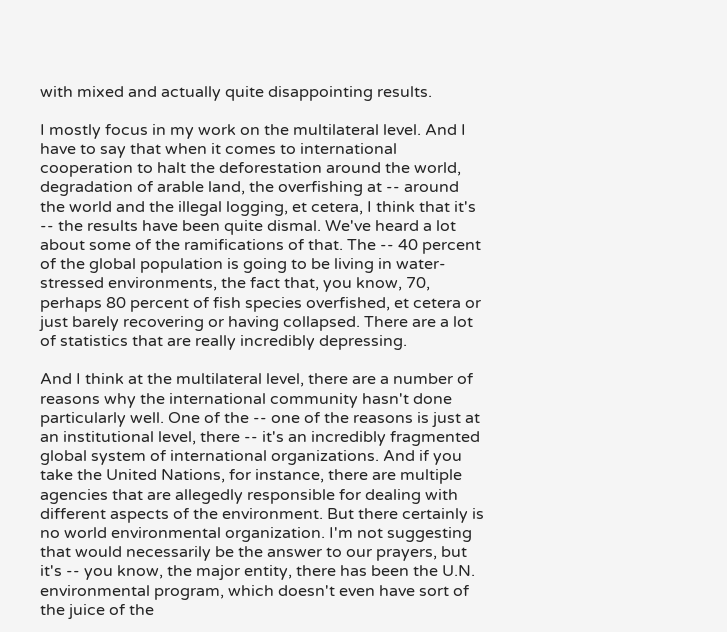with mixed and actually quite disappointing results.

I mostly focus in my work on the multilateral level. And I have to say that when it comes to international cooperation to halt the deforestation around the world, degradation of arable land, the overfishing at -- around the world and the illegal logging, et cetera, I think that it's -- the results have been quite dismal. We've heard a lot about some of the ramifications of that. The -- 40 percent of the global population is going to be living in water-stressed environments, the fact that, you know, 70, perhaps 80 percent of fish species overfished, et cetera or just barely recovering or having collapsed. There are a lot of statistics that are really incredibly depressing.

And I think at the multilateral level, there are a number of reasons why the international community hasn't done particularly well. One of the -- one of the reasons is just at an institutional level, there -- it's an incredibly fragmented global system of international organizations. And if you take the United Nations, for instance, there are multiple agencies that are allegedly responsible for dealing with different aspects of the environment. But there certainly is no world environmental organization. I'm not suggesting that would necessarily be the answer to our prayers, but it's -- you know, the major entity, there has been the U.N. environmental program, which doesn't even have sort of the juice of the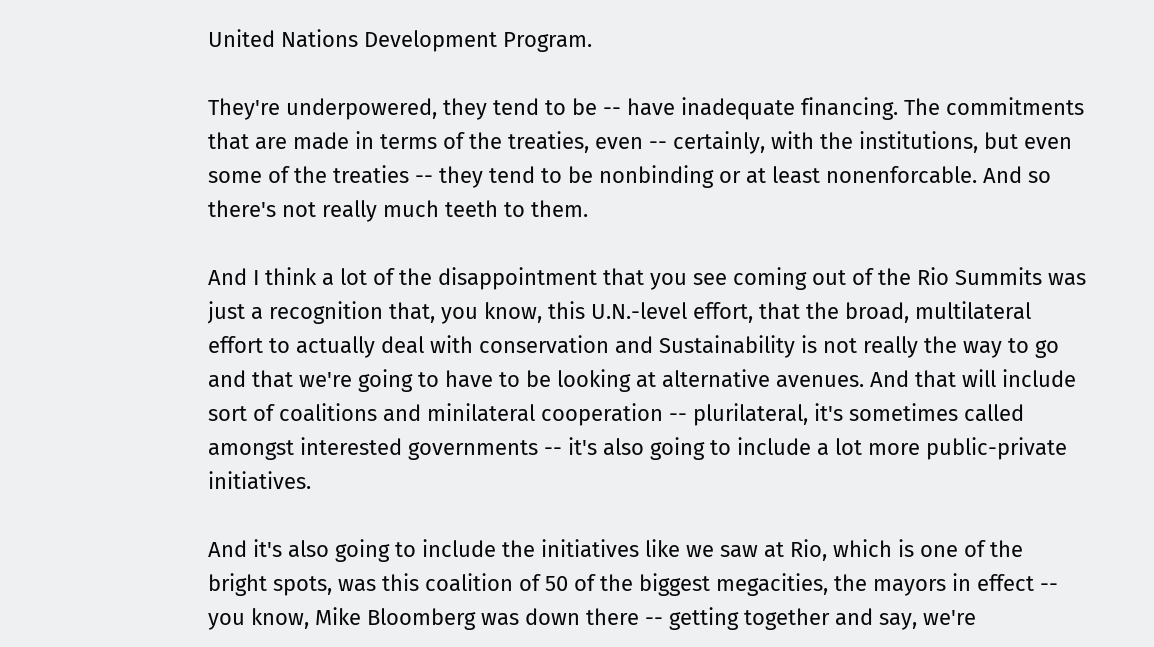United Nations Development Program.

They're underpowered, they tend to be -- have inadequate financing. The commitments that are made in terms of the treaties, even -- certainly, with the institutions, but even some of the treaties -- they tend to be nonbinding or at least nonenforcable. And so there's not really much teeth to them.

And I think a lot of the disappointment that you see coming out of the Rio Summits was just a recognition that, you know, this U.N.-level effort, that the broad, multilateral effort to actually deal with conservation and Sustainability is not really the way to go and that we're going to have to be looking at alternative avenues. And that will include sort of coalitions and minilateral cooperation -- plurilateral, it's sometimes called amongst interested governments -- it's also going to include a lot more public-private initiatives.

And it's also going to include the initiatives like we saw at Rio, which is one of the bright spots, was this coalition of 50 of the biggest megacities, the mayors in effect -- you know, Mike Bloomberg was down there -- getting together and say, we're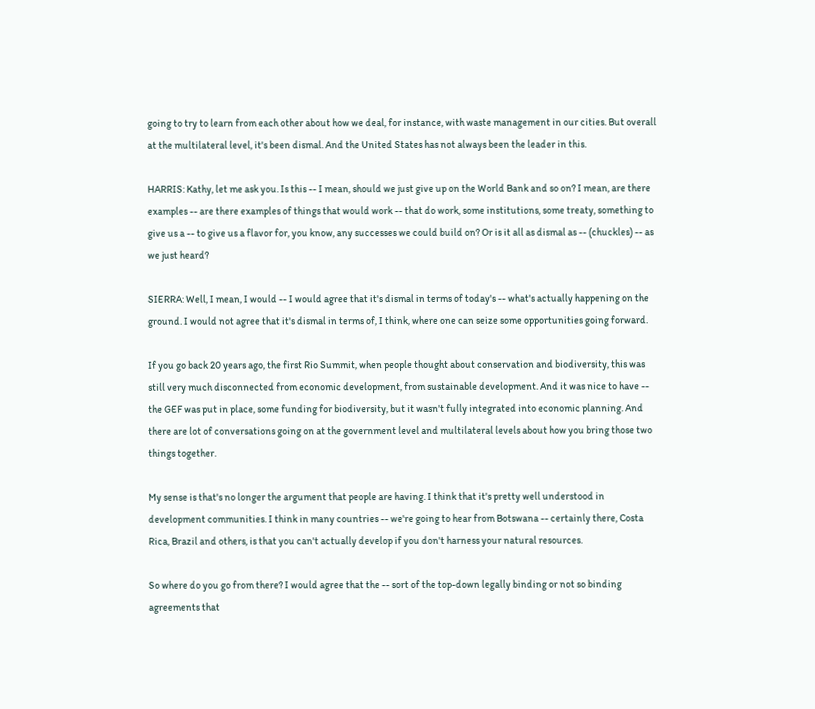going to try to learn from each other about how we deal, for instance, with waste management in our cities. But overall at the multilateral level, it's been dismal. And the United States has not always been the leader in this.

HARRIS: Kathy, let me ask you. Is this -- I mean, should we just give up on the World Bank and so on? I mean, are there examples -- are there examples of things that would work -- that do work, some institutions, some treaty, something to give us a -- to give us a flavor for, you know, any successes we could build on? Or is it all as dismal as -- (chuckles) -- as we just heard?

SIERRA: Well, I mean, I would -- I would agree that it's dismal in terms of today's -- what's actually happening on the ground. I would not agree that it's dismal in terms of, I think, where one can seize some opportunities going forward.

If you go back 20 years ago, the first Rio Summit, when people thought about conservation and biodiversity, this was still very much disconnected from economic development, from sustainable development. And it was nice to have -- the GEF was put in place, some funding for biodiversity, but it wasn't fully integrated into economic planning. And there are lot of conversations going on at the government level and multilateral levels about how you bring those two things together.

My sense is that's no longer the argument that people are having. I think that it's pretty well understood in development communities. I think in many countries -- we're going to hear from Botswana -- certainly there, Costa Rica, Brazil and others, is that you can't actually develop if you don't harness your natural resources.

So where do you go from there? I would agree that the -- sort of the top-down legally binding or not so binding agreements that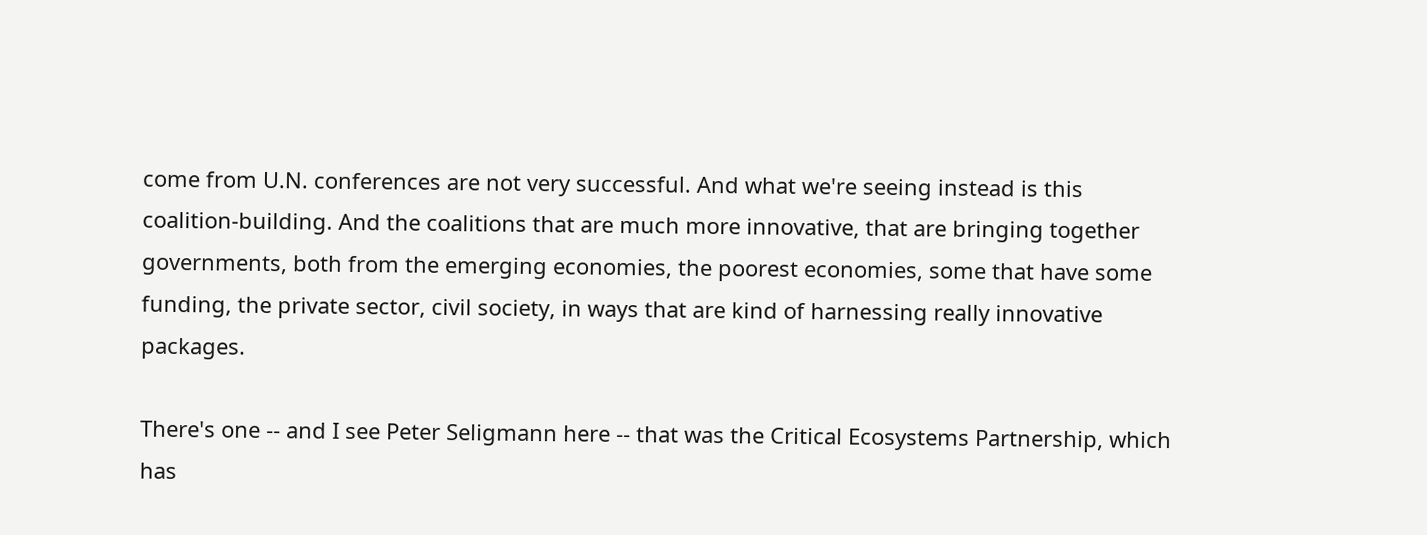come from U.N. conferences are not very successful. And what we're seeing instead is this coalition-building. And the coalitions that are much more innovative, that are bringing together governments, both from the emerging economies, the poorest economies, some that have some funding, the private sector, civil society, in ways that are kind of harnessing really innovative packages.

There's one -- and I see Peter Seligmann here -- that was the Critical Ecosystems Partnership, which has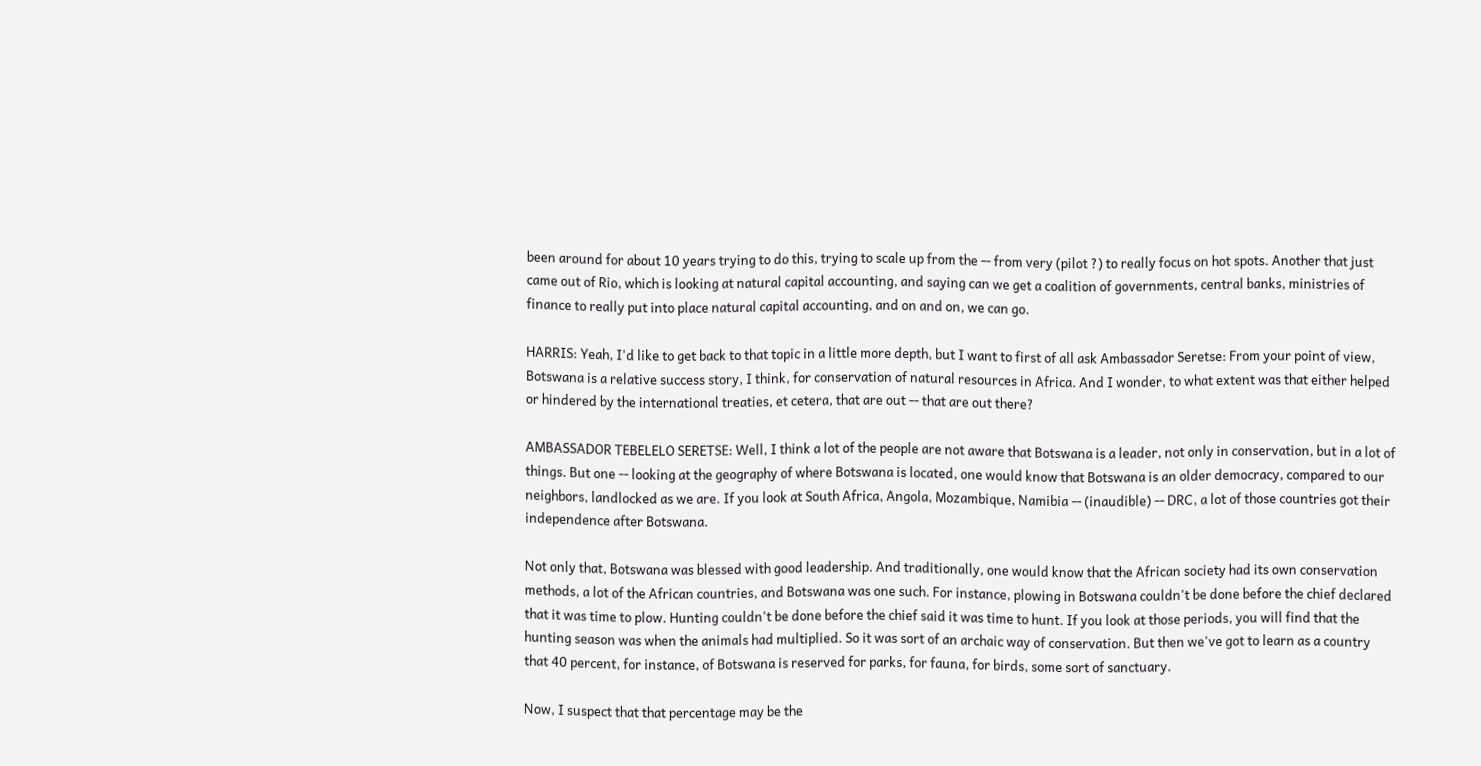been around for about 10 years trying to do this, trying to scale up from the -- from very (pilot ?) to really focus on hot spots. Another that just came out of Rio, which is looking at natural capital accounting, and saying can we get a coalition of governments, central banks, ministries of finance to really put into place natural capital accounting, and on and on, we can go.

HARRIS: Yeah, I'd like to get back to that topic in a little more depth, but I want to first of all ask Ambassador Seretse: From your point of view, Botswana is a relative success story, I think, for conservation of natural resources in Africa. And I wonder, to what extent was that either helped or hindered by the international treaties, et cetera, that are out -- that are out there?

AMBASSADOR TEBELELO SERETSE: Well, I think a lot of the people are not aware that Botswana is a leader, not only in conservation, but in a lot of things. But one -- looking at the geography of where Botswana is located, one would know that Botswana is an older democracy, compared to our neighbors, landlocked as we are. If you look at South Africa, Angola, Mozambique, Namibia -- (inaudible) -- DRC, a lot of those countries got their independence after Botswana.

Not only that, Botswana was blessed with good leadership. And traditionally, one would know that the African society had its own conservation methods, a lot of the African countries, and Botswana was one such. For instance, plowing in Botswana couldn't be done before the chief declared that it was time to plow. Hunting couldn't be done before the chief said it was time to hunt. If you look at those periods, you will find that the hunting season was when the animals had multiplied. So it was sort of an archaic way of conservation. But then we've got to learn as a country that 40 percent, for instance, of Botswana is reserved for parks, for fauna, for birds, some sort of sanctuary.

Now, I suspect that that percentage may be the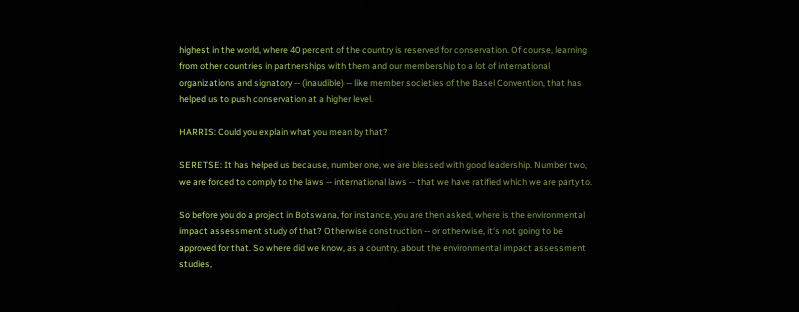highest in the world, where 40 percent of the country is reserved for conservation. Of course, learning from other countries in partnerships with them and our membership to a lot of international organizations and signatory -- (inaudible) -- like member societies of the Basel Convention, that has helped us to push conservation at a higher level.

HARRIS: Could you explain what you mean by that?

SERETSE: It has helped us because, number one, we are blessed with good leadership. Number two, we are forced to comply to the laws -- international laws -- that we have ratified which we are party to.

So before you do a project in Botswana, for instance, you are then asked, where is the environmental impact assessment study of that? Otherwise construction -- or otherwise, it's not going to be approved for that. So where did we know, as a country, about the environmental impact assessment studies,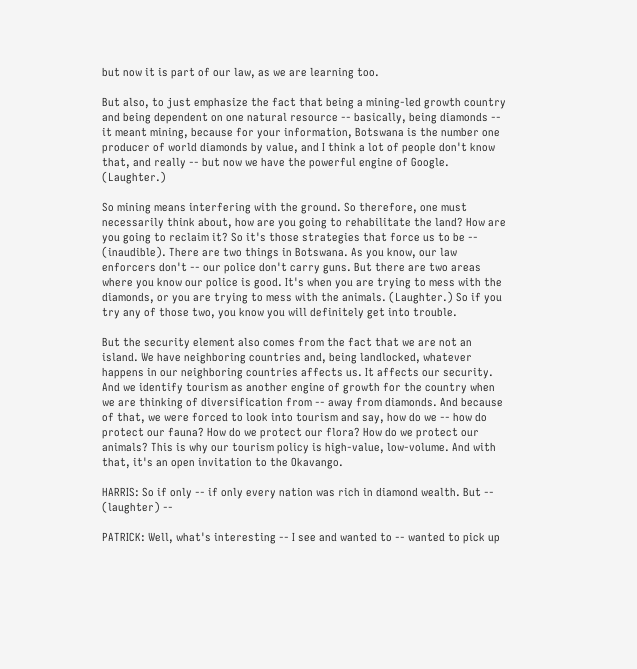but now it is part of our law, as we are learning too.

But also, to just emphasize the fact that being a mining-led growth country and being dependent on one natural resource -- basically, being diamonds -- it meant mining, because for your information, Botswana is the number one producer of world diamonds by value, and I think a lot of people don't know that, and really -- but now we have the powerful engine of Google. (Laughter.)

So mining means interfering with the ground. So therefore, one must necessarily think about, how are you going to rehabilitate the land? How are you going to reclaim it? So it's those strategies that force us to be -- (inaudible). There are two things in Botswana. As you know, our law enforcers don't -- our police don't carry guns. But there are two areas where you know our police is good. It's when you are trying to mess with the diamonds, or you are trying to mess with the animals. (Laughter.) So if you try any of those two, you know you will definitely get into trouble.

But the security element also comes from the fact that we are not an island. We have neighboring countries and, being landlocked, whatever happens in our neighboring countries affects us. It affects our security. And we identify tourism as another engine of growth for the country when we are thinking of diversification from -- away from diamonds. And because of that, we were forced to look into tourism and say, how do we -- how do protect our fauna? How do we protect our flora? How do we protect our animals? This is why our tourism policy is high-value, low-volume. And with that, it's an open invitation to the Okavango.

HARRIS: So if only -- if only every nation was rich in diamond wealth. But -- (laughter) --

PATRICK: Well, what's interesting -- I see and wanted to -- wanted to pick up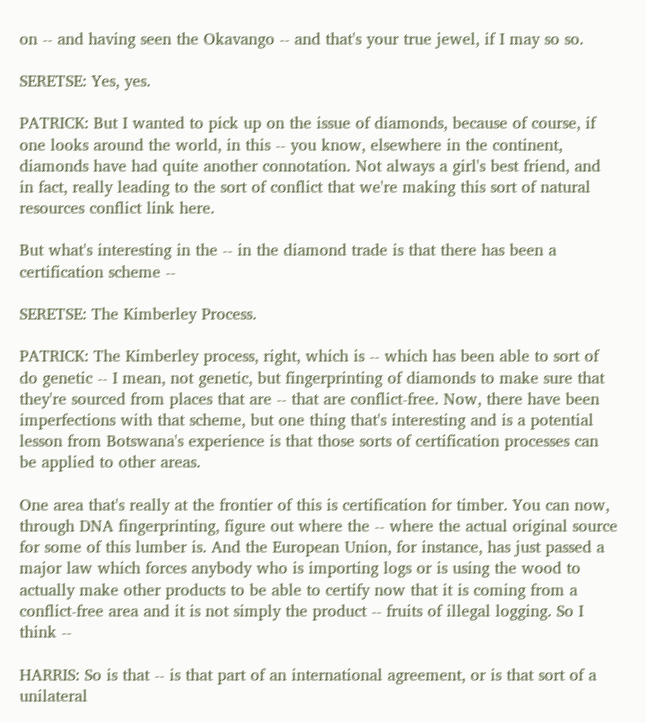on -- and having seen the Okavango -- and that's your true jewel, if I may so so.

SERETSE: Yes, yes.

PATRICK: But I wanted to pick up on the issue of diamonds, because of course, if one looks around the world, in this -- you know, elsewhere in the continent, diamonds have had quite another connotation. Not always a girl's best friend, and in fact, really leading to the sort of conflict that we're making this sort of natural resources conflict link here.

But what's interesting in the -- in the diamond trade is that there has been a certification scheme --

SERETSE: The Kimberley Process.

PATRICK: The Kimberley process, right, which is -- which has been able to sort of do genetic -- I mean, not genetic, but fingerprinting of diamonds to make sure that they're sourced from places that are -- that are conflict-free. Now, there have been imperfections with that scheme, but one thing that's interesting and is a potential lesson from Botswana's experience is that those sorts of certification processes can be applied to other areas.

One area that's really at the frontier of this is certification for timber. You can now, through DNA fingerprinting, figure out where the -- where the actual original source for some of this lumber is. And the European Union, for instance, has just passed a major law which forces anybody who is importing logs or is using the wood to actually make other products to be able to certify now that it is coming from a conflict-free area and it is not simply the product -- fruits of illegal logging. So I think --

HARRIS: So is that -- is that part of an international agreement, or is that sort of a unilateral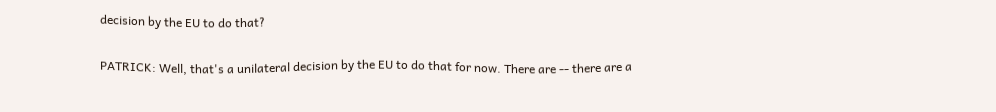decision by the EU to do that?

PATRICK: Well, that's a unilateral decision by the EU to do that for now. There are -- there are a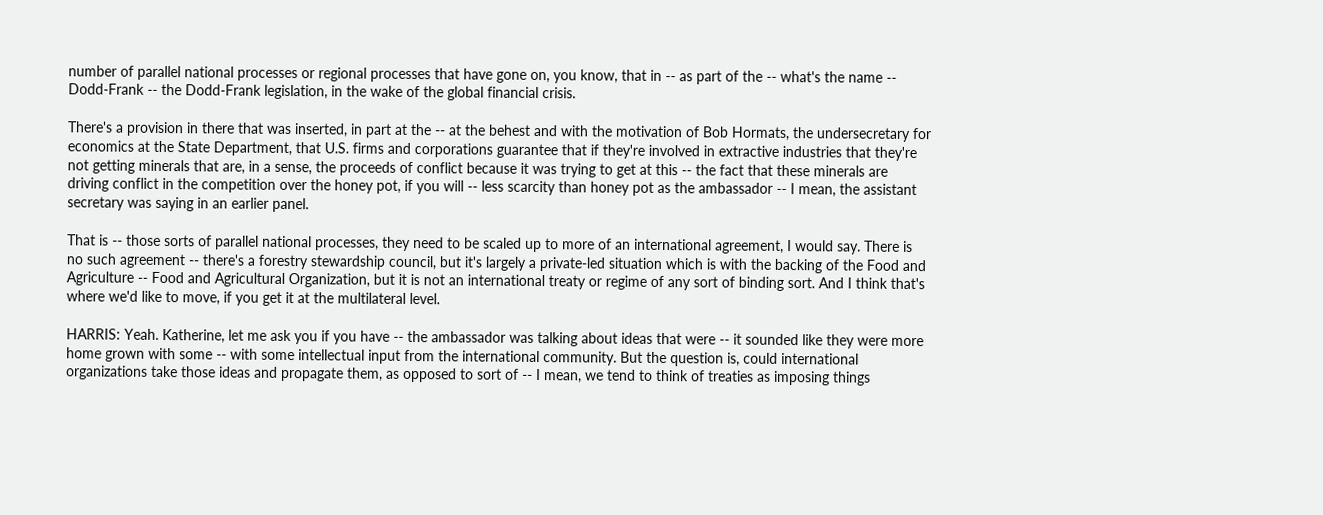number of parallel national processes or regional processes that have gone on, you know, that in -- as part of the -- what's the name -- Dodd-Frank -- the Dodd-Frank legislation, in the wake of the global financial crisis.

There's a provision in there that was inserted, in part at the -- at the behest and with the motivation of Bob Hormats, the undersecretary for economics at the State Department, that U.S. firms and corporations guarantee that if they're involved in extractive industries that they're not getting minerals that are, in a sense, the proceeds of conflict because it was trying to get at this -- the fact that these minerals are driving conflict in the competition over the honey pot, if you will -- less scarcity than honey pot as the ambassador -- I mean, the assistant secretary was saying in an earlier panel.

That is -- those sorts of parallel national processes, they need to be scaled up to more of an international agreement, I would say. There is no such agreement -- there's a forestry stewardship council, but it's largely a private-led situation which is with the backing of the Food and Agriculture -- Food and Agricultural Organization, but it is not an international treaty or regime of any sort of binding sort. And I think that's where we'd like to move, if you get it at the multilateral level.

HARRIS: Yeah. Katherine, let me ask you if you have -- the ambassador was talking about ideas that were -- it sounded like they were more home grown with some -- with some intellectual input from the international community. But the question is, could international organizations take those ideas and propagate them, as opposed to sort of -- I mean, we tend to think of treaties as imposing things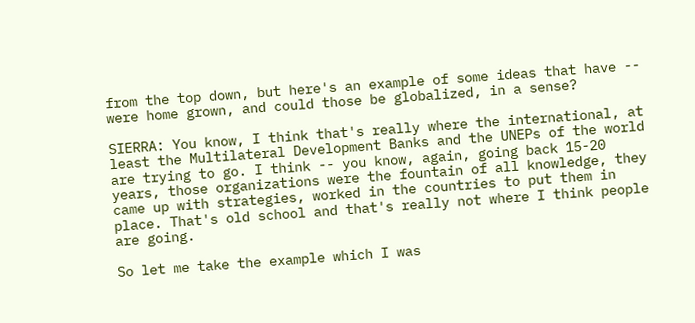from the top down, but here's an example of some ideas that have -- were home grown, and could those be globalized, in a sense?

SIERRA: You know, I think that's really where the international, at least the Multilateral Development Banks and the UNEPs of the world are trying to go. I think -- you know, again, going back 15-20 years, those organizations were the fountain of all knowledge, they came up with strategies, worked in the countries to put them in place. That's old school and that's really not where I think people are going.

So let me take the example which I was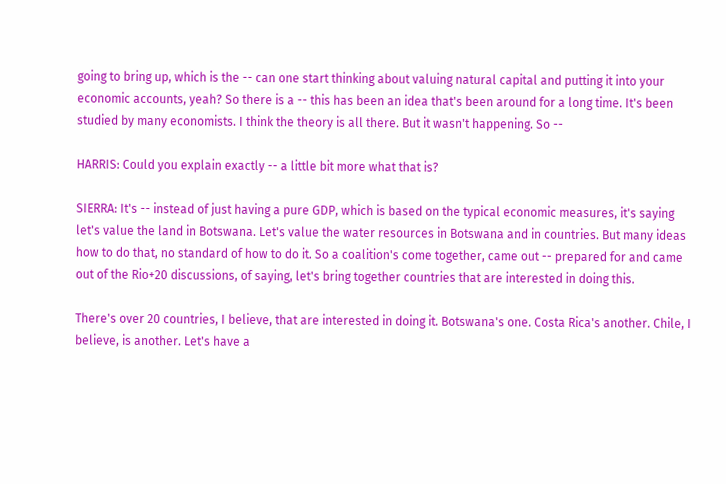going to bring up, which is the -- can one start thinking about valuing natural capital and putting it into your economic accounts, yeah? So there is a -- this has been an idea that's been around for a long time. It's been studied by many economists. I think the theory is all there. But it wasn't happening. So --

HARRIS: Could you explain exactly -- a little bit more what that is?

SIERRA: It's -- instead of just having a pure GDP, which is based on the typical economic measures, it's saying let's value the land in Botswana. Let's value the water resources in Botswana and in countries. But many ideas how to do that, no standard of how to do it. So a coalition's come together, came out -- prepared for and came out of the Rio+20 discussions, of saying, let's bring together countries that are interested in doing this.

There's over 20 countries, I believe, that are interested in doing it. Botswana's one. Costa Rica's another. Chile, I believe, is another. Let's have a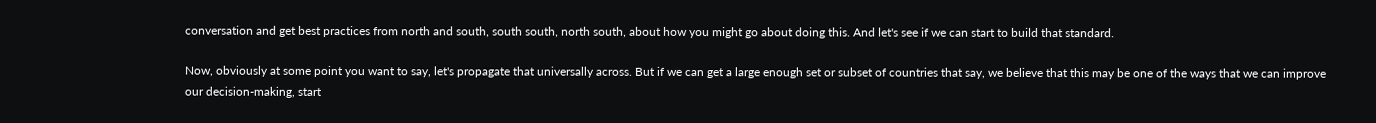conversation and get best practices from north and south, south south, north south, about how you might go about doing this. And let's see if we can start to build that standard.

Now, obviously at some point you want to say, let's propagate that universally across. But if we can get a large enough set or subset of countries that say, we believe that this may be one of the ways that we can improve our decision-making, start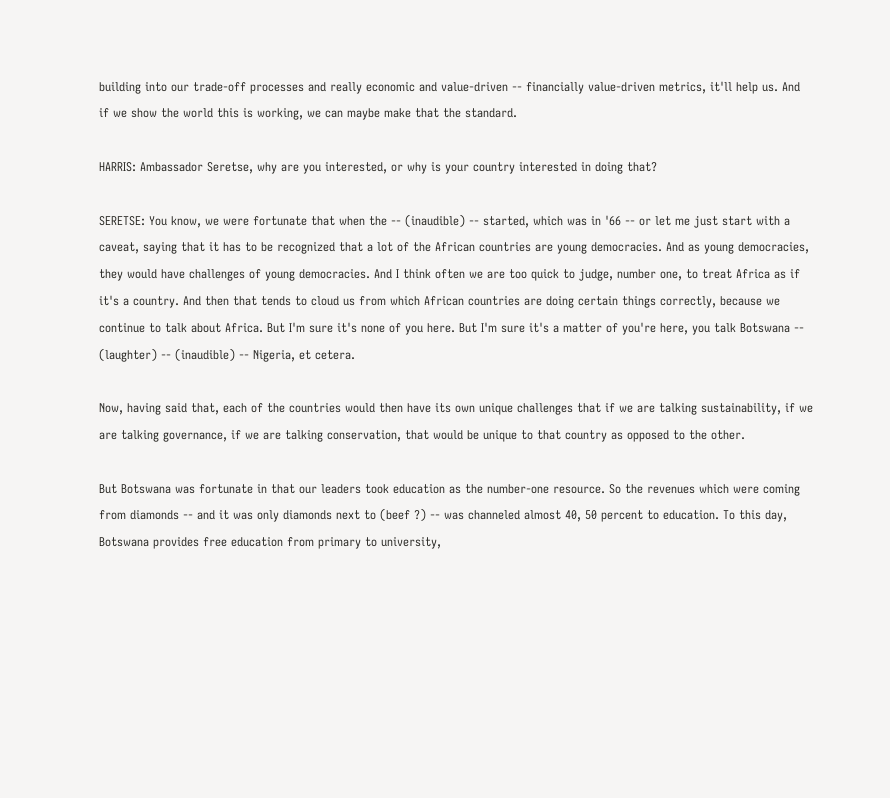building into our trade-off processes and really economic and value-driven -- financially value-driven metrics, it'll help us. And if we show the world this is working, we can maybe make that the standard.

HARRIS: Ambassador Seretse, why are you interested, or why is your country interested in doing that?

SERETSE: You know, we were fortunate that when the -- (inaudible) -- started, which was in '66 -- or let me just start with a caveat, saying that it has to be recognized that a lot of the African countries are young democracies. And as young democracies, they would have challenges of young democracies. And I think often we are too quick to judge, number one, to treat Africa as if it's a country. And then that tends to cloud us from which African countries are doing certain things correctly, because we continue to talk about Africa. But I'm sure it's none of you here. But I'm sure it's a matter of you're here, you talk Botswana -- (laughter) -- (inaudible) -- Nigeria, et cetera.

Now, having said that, each of the countries would then have its own unique challenges that if we are talking sustainability, if we are talking governance, if we are talking conservation, that would be unique to that country as opposed to the other.

But Botswana was fortunate in that our leaders took education as the number-one resource. So the revenues which were coming from diamonds -- and it was only diamonds next to (beef ?) -- was channeled almost 40, 50 percent to education. To this day, Botswana provides free education from primary to university,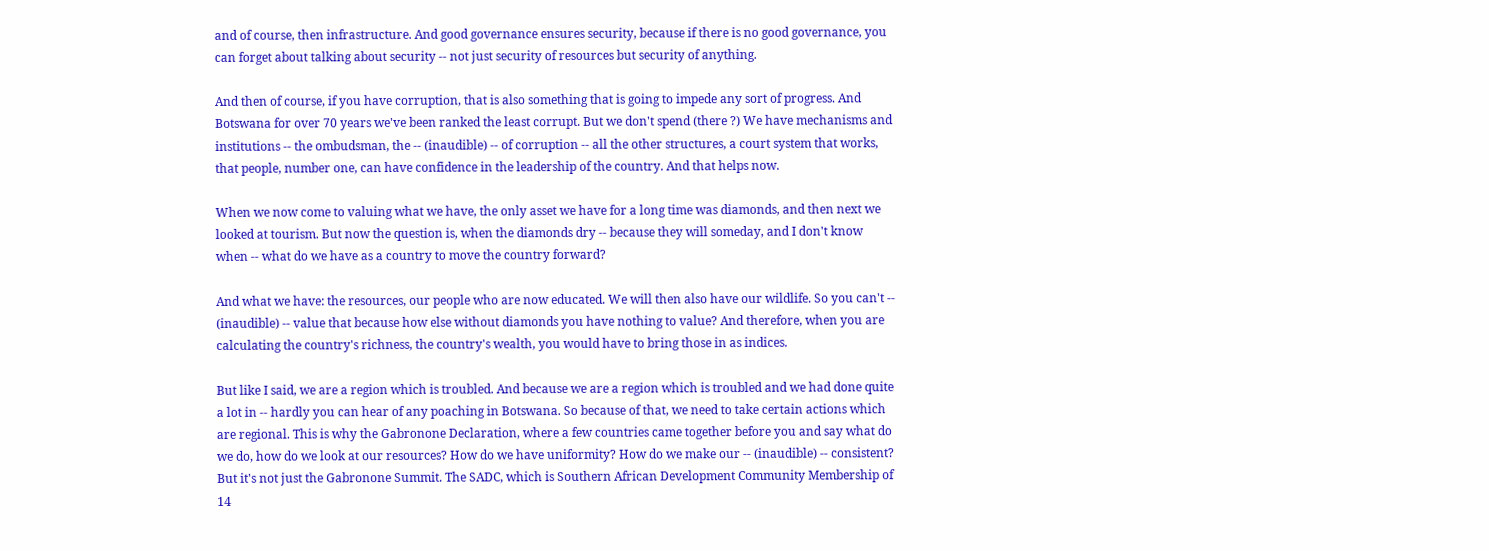and of course, then infrastructure. And good governance ensures security, because if there is no good governance, you can forget about talking about security -- not just security of resources but security of anything.

And then of course, if you have corruption, that is also something that is going to impede any sort of progress. And Botswana for over 70 years we've been ranked the least corrupt. But we don't spend (there ?) We have mechanisms and institutions -- the ombudsman, the -- (inaudible) -- of corruption -- all the other structures, a court system that works, that people, number one, can have confidence in the leadership of the country. And that helps now.

When we now come to valuing what we have, the only asset we have for a long time was diamonds, and then next we looked at tourism. But now the question is, when the diamonds dry -- because they will someday, and I don't know when -- what do we have as a country to move the country forward?

And what we have: the resources, our people who are now educated. We will then also have our wildlife. So you can't -- (inaudible) -- value that because how else without diamonds you have nothing to value? And therefore, when you are calculating the country's richness, the country's wealth, you would have to bring those in as indices.

But like I said, we are a region which is troubled. And because we are a region which is troubled and we had done quite a lot in -- hardly you can hear of any poaching in Botswana. So because of that, we need to take certain actions which are regional. This is why the Gabronone Declaration, where a few countries came together before you and say what do we do, how do we look at our resources? How do we have uniformity? How do we make our -- (inaudible) -- consistent? But it's not just the Gabronone Summit. The SADC, which is Southern African Development Community Membership of 14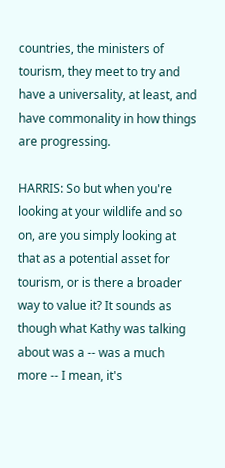countries, the ministers of tourism, they meet to try and have a universality, at least, and have commonality in how things are progressing.

HARRIS: So but when you're looking at your wildlife and so on, are you simply looking at that as a potential asset for tourism, or is there a broader way to value it? It sounds as though what Kathy was talking about was a -- was a much more -- I mean, it's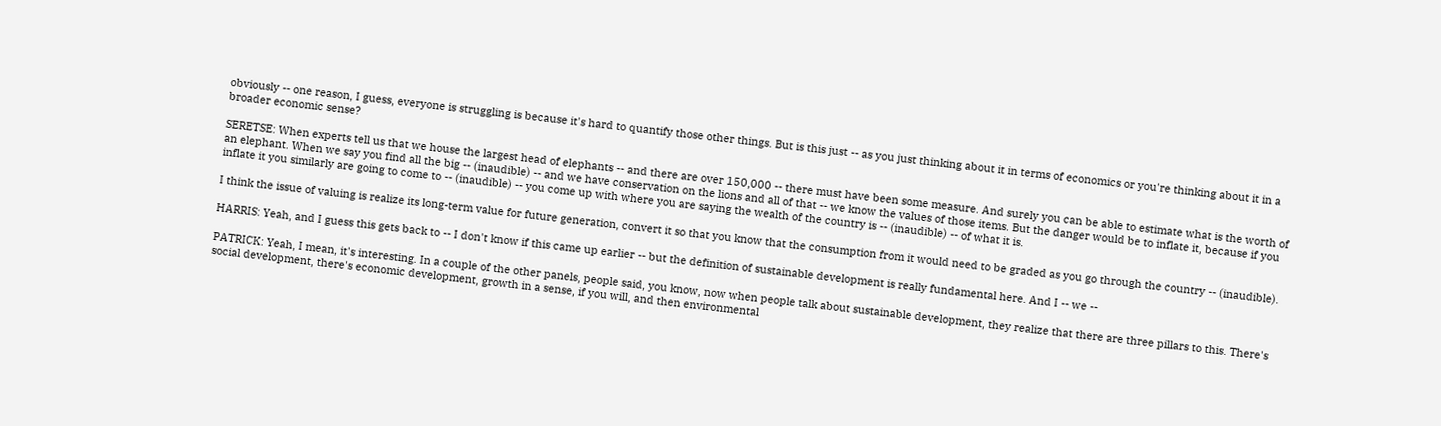obviously -- one reason, I guess, everyone is struggling is because it's hard to quantify those other things. But is this just -- as you just thinking about it in terms of economics or you're thinking about it in a broader economic sense?

SERETSE: When experts tell us that we house the largest head of elephants -- and there are over 150,000 -- there must have been some measure. And surely you can be able to estimate what is the worth of an elephant. When we say you find all the big -- (inaudible) -- and we have conservation on the lions and all of that -- we know the values of those items. But the danger would be to inflate it, because if you inflate it you similarly are going to come to -- (inaudible) -- you come up with where you are saying the wealth of the country is -- (inaudible) -- of what it is.

I think the issue of valuing is realize its long-term value for future generation, convert it so that you know that the consumption from it would need to be graded as you go through the country -- (inaudible).

HARRIS: Yeah, and I guess this gets back to -- I don't know if this came up earlier -- but the definition of sustainable development is really fundamental here. And I -- we --

PATRICK: Yeah, I mean, it's interesting. In a couple of the other panels, people said, you know, now when people talk about sustainable development, they realize that there are three pillars to this. There's social development, there's economic development, growth in a sense, if you will, and then environmental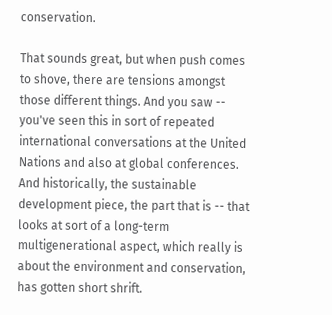conservation.

That sounds great, but when push comes to shove, there are tensions amongst those different things. And you saw -- you've seen this in sort of repeated international conversations at the United Nations and also at global conferences. And historically, the sustainable development piece, the part that is -- that looks at sort of a long-term multigenerational aspect, which really is about the environment and conservation, has gotten short shrift.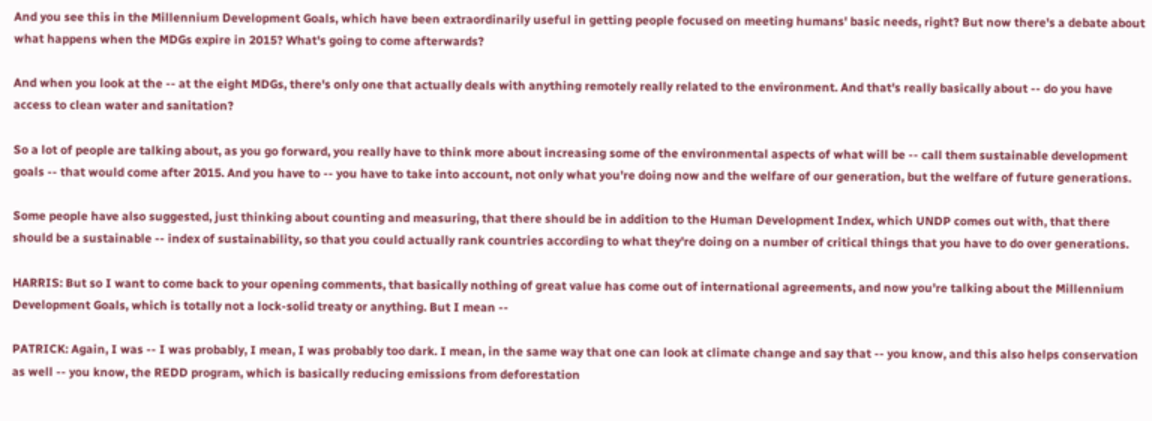And you see this in the Millennium Development Goals, which have been extraordinarily useful in getting people focused on meeting humans' basic needs, right? But now there's a debate about what happens when the MDGs expire in 2015? What's going to come afterwards?

And when you look at the -- at the eight MDGs, there's only one that actually deals with anything remotely really related to the environment. And that's really basically about -- do you have access to clean water and sanitation?

So a lot of people are talking about, as you go forward, you really have to think more about increasing some of the environmental aspects of what will be -- call them sustainable development goals -- that would come after 2015. And you have to -- you have to take into account, not only what you're doing now and the welfare of our generation, but the welfare of future generations.

Some people have also suggested, just thinking about counting and measuring, that there should be in addition to the Human Development Index, which UNDP comes out with, that there should be a sustainable -- index of sustainability, so that you could actually rank countries according to what they're doing on a number of critical things that you have to do over generations.

HARRIS: But so I want to come back to your opening comments, that basically nothing of great value has come out of international agreements, and now you're talking about the Millennium Development Goals, which is totally not a lock-solid treaty or anything. But I mean --

PATRICK: Again, I was -- I was probably, I mean, I was probably too dark. I mean, in the same way that one can look at climate change and say that -- you know, and this also helps conservation as well -- you know, the REDD program, which is basically reducing emissions from deforestation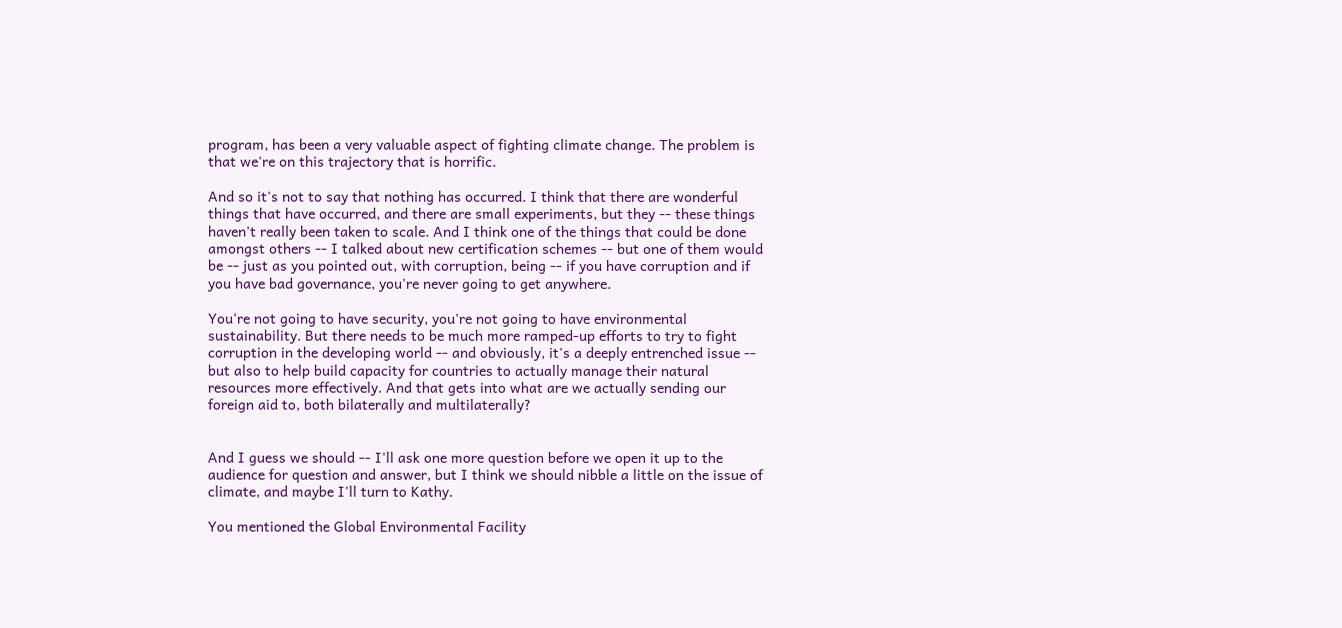program, has been a very valuable aspect of fighting climate change. The problem is that we're on this trajectory that is horrific.

And so it's not to say that nothing has occurred. I think that there are wonderful things that have occurred, and there are small experiments, but they -- these things haven't really been taken to scale. And I think one of the things that could be done amongst others -- I talked about new certification schemes -- but one of them would be -- just as you pointed out, with corruption, being -- if you have corruption and if you have bad governance, you're never going to get anywhere.

You're not going to have security, you're not going to have environmental sustainability. But there needs to be much more ramped-up efforts to try to fight corruption in the developing world -- and obviously, it's a deeply entrenched issue -- but also to help build capacity for countries to actually manage their natural resources more effectively. And that gets into what are we actually sending our foreign aid to, both bilaterally and multilaterally?


And I guess we should -- I'll ask one more question before we open it up to the audience for question and answer, but I think we should nibble a little on the issue of climate, and maybe I'll turn to Kathy.

You mentioned the Global Environmental Facility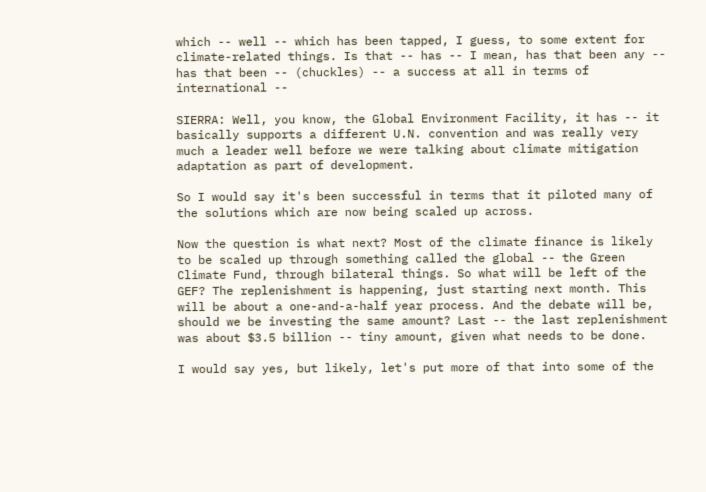which -- well -- which has been tapped, I guess, to some extent for climate-related things. Is that -- has -- I mean, has that been any -- has that been -- (chuckles) -- a success at all in terms of international --

SIERRA: Well, you know, the Global Environment Facility, it has -- it basically supports a different U.N. convention and was really very much a leader well before we were talking about climate mitigation adaptation as part of development.

So I would say it's been successful in terms that it piloted many of the solutions which are now being scaled up across.

Now the question is what next? Most of the climate finance is likely to be scaled up through something called the global -- the Green Climate Fund, through bilateral things. So what will be left of the GEF? The replenishment is happening, just starting next month. This will be about a one-and-a-half year process. And the debate will be, should we be investing the same amount? Last -- the last replenishment was about $3.5 billion -- tiny amount, given what needs to be done.

I would say yes, but likely, let's put more of that into some of the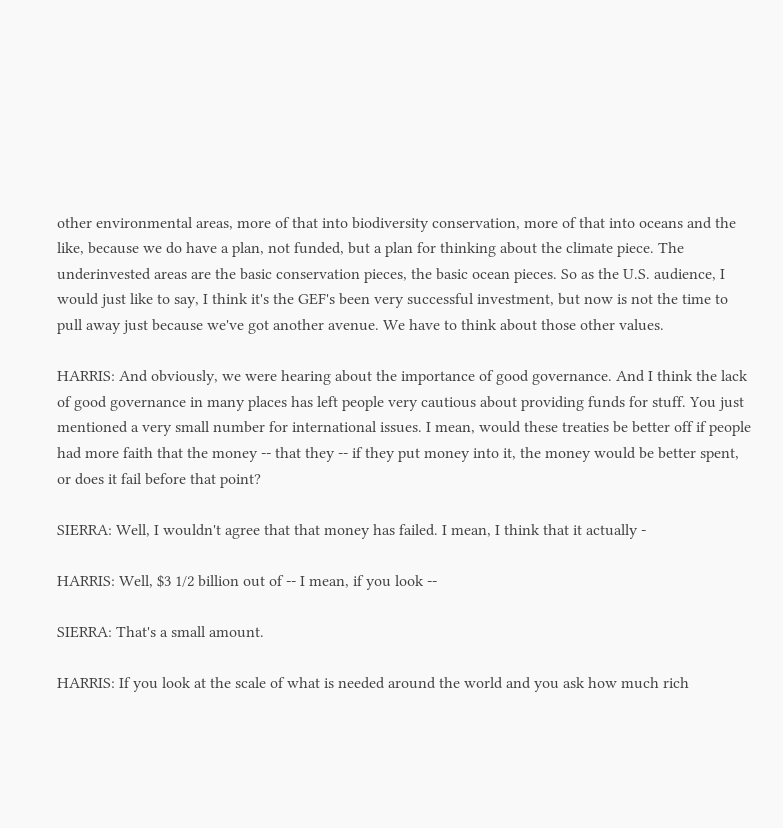other environmental areas, more of that into biodiversity conservation, more of that into oceans and the like, because we do have a plan, not funded, but a plan for thinking about the climate piece. The underinvested areas are the basic conservation pieces, the basic ocean pieces. So as the U.S. audience, I would just like to say, I think it's the GEF's been very successful investment, but now is not the time to pull away just because we've got another avenue. We have to think about those other values.

HARRIS: And obviously, we were hearing about the importance of good governance. And I think the lack of good governance in many places has left people very cautious about providing funds for stuff. You just mentioned a very small number for international issues. I mean, would these treaties be better off if people had more faith that the money -- that they -- if they put money into it, the money would be better spent, or does it fail before that point?

SIERRA: Well, I wouldn't agree that that money has failed. I mean, I think that it actually -

HARRIS: Well, $3 1/2 billion out of -- I mean, if you look --

SIERRA: That's a small amount.

HARRIS: If you look at the scale of what is needed around the world and you ask how much rich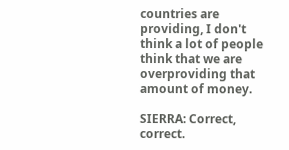countries are providing, I don't think a lot of people think that we are overproviding that amount of money.

SIERRA: Correct, correct.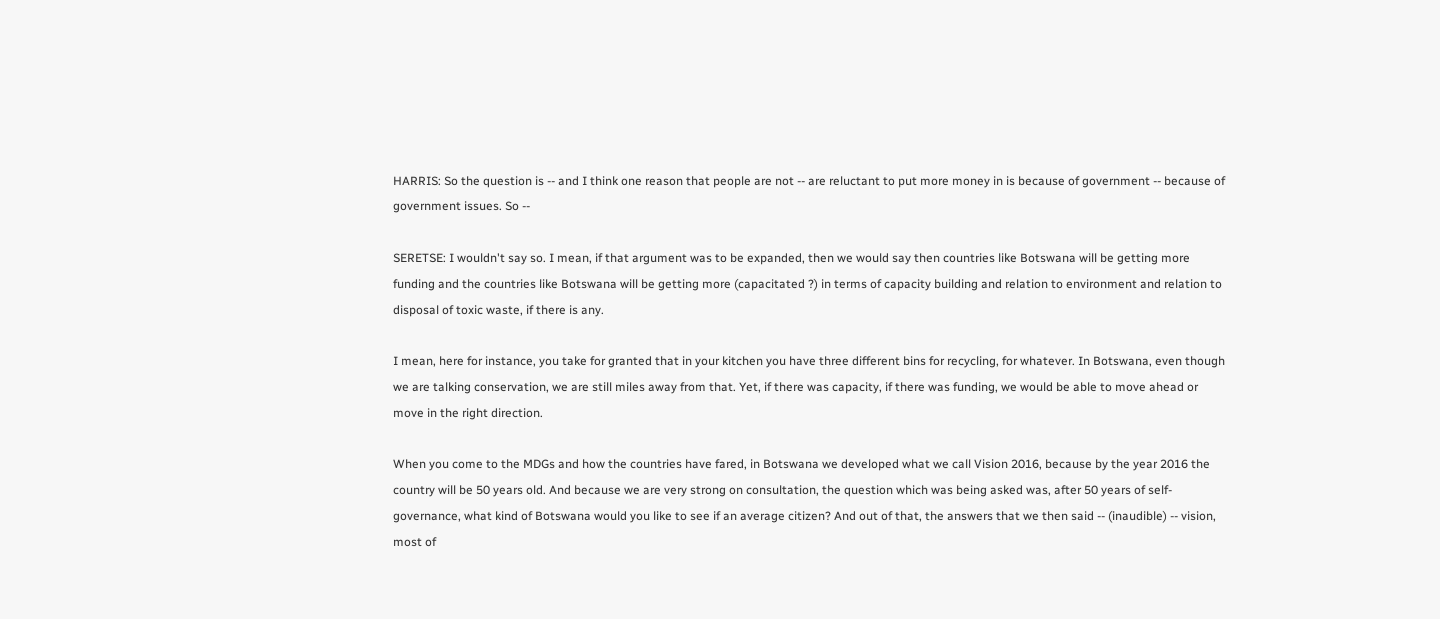HARRIS: So the question is -- and I think one reason that people are not -- are reluctant to put more money in is because of government -- because of government issues. So --

SERETSE: I wouldn't say so. I mean, if that argument was to be expanded, then we would say then countries like Botswana will be getting more funding and the countries like Botswana will be getting more (capacitated ?) in terms of capacity building and relation to environment and relation to disposal of toxic waste, if there is any.

I mean, here for instance, you take for granted that in your kitchen you have three different bins for recycling, for whatever. In Botswana, even though we are talking conservation, we are still miles away from that. Yet, if there was capacity, if there was funding, we would be able to move ahead or move in the right direction.

When you come to the MDGs and how the countries have fared, in Botswana we developed what we call Vision 2016, because by the year 2016 the country will be 50 years old. And because we are very strong on consultation, the question which was being asked was, after 50 years of self-governance, what kind of Botswana would you like to see if an average citizen? And out of that, the answers that we then said -- (inaudible) -- vision, most of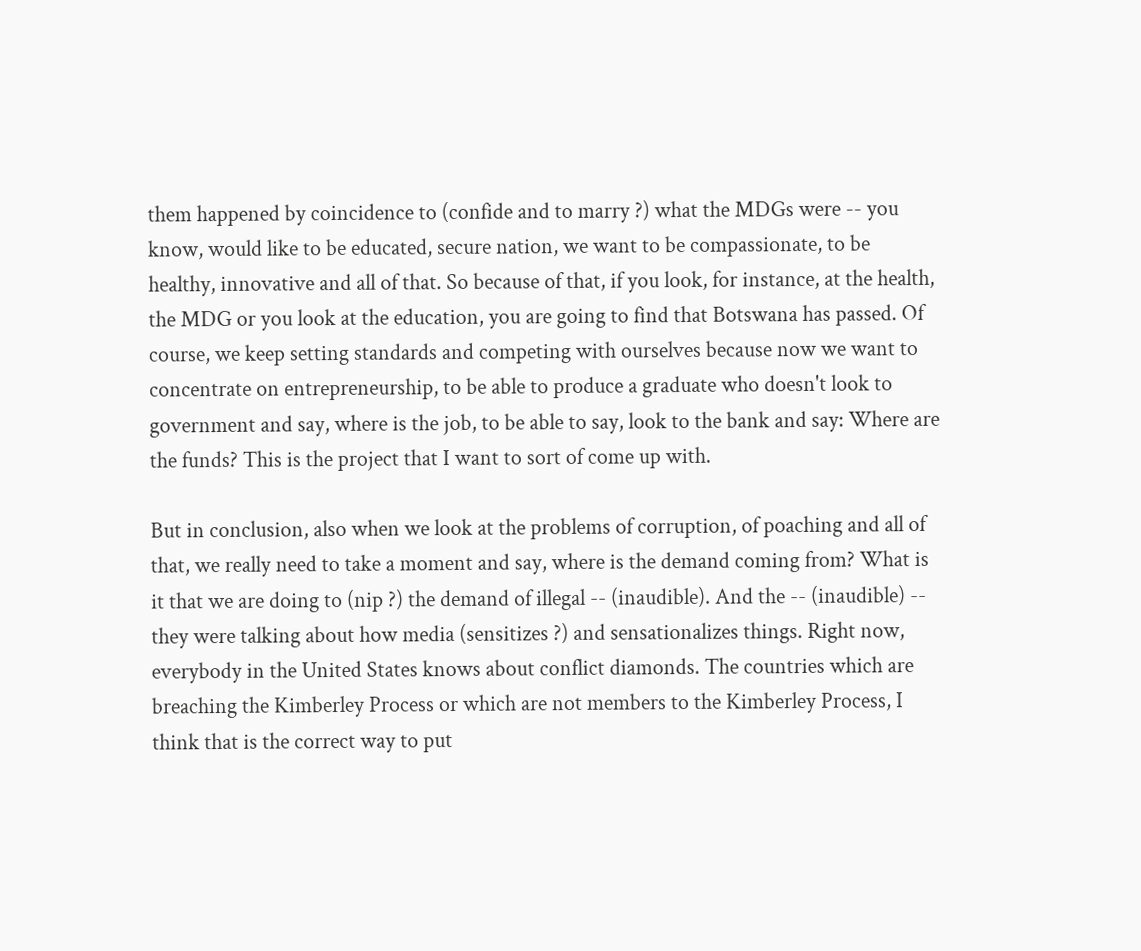them happened by coincidence to (confide and to marry ?) what the MDGs were -- you know, would like to be educated, secure nation, we want to be compassionate, to be healthy, innovative and all of that. So because of that, if you look, for instance, at the health, the MDG or you look at the education, you are going to find that Botswana has passed. Of course, we keep setting standards and competing with ourselves because now we want to concentrate on entrepreneurship, to be able to produce a graduate who doesn't look to government and say, where is the job, to be able to say, look to the bank and say: Where are the funds? This is the project that I want to sort of come up with.

But in conclusion, also when we look at the problems of corruption, of poaching and all of that, we really need to take a moment and say, where is the demand coming from? What is it that we are doing to (nip ?) the demand of illegal -- (inaudible). And the -- (inaudible) -- they were talking about how media (sensitizes ?) and sensationalizes things. Right now, everybody in the United States knows about conflict diamonds. The countries which are breaching the Kimberley Process or which are not members to the Kimberley Process, I think that is the correct way to put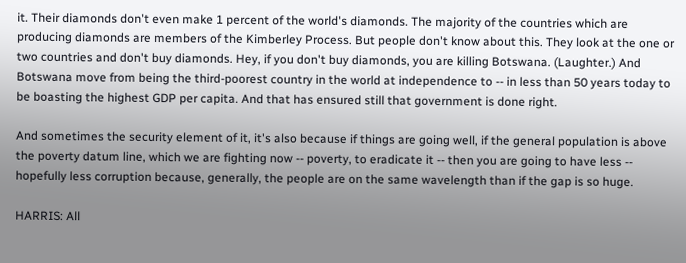it. Their diamonds don't even make 1 percent of the world's diamonds. The majority of the countries which are producing diamonds are members of the Kimberley Process. But people don't know about this. They look at the one or two countries and don't buy diamonds. Hey, if you don't buy diamonds, you are killing Botswana. (Laughter.) And Botswana move from being the third-poorest country in the world at independence to -- in less than 50 years today to be boasting the highest GDP per capita. And that has ensured still that government is done right.

And sometimes the security element of it, it's also because if things are going well, if the general population is above the poverty datum line, which we are fighting now -- poverty, to eradicate it -- then you are going to have less -- hopefully less corruption because, generally, the people are on the same wavelength than if the gap is so huge.

HARRIS: All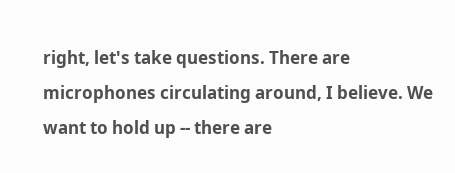right, let's take questions. There are microphones circulating around, I believe. We want to hold up -- there are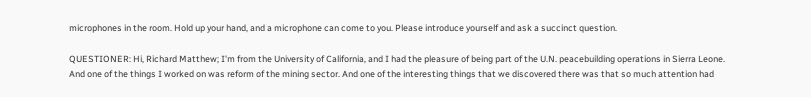microphones in the room. Hold up your hand, and a microphone can come to you. Please introduce yourself and ask a succinct question.

QUESTIONER: Hi, Richard Matthew; I'm from the University of California, and I had the pleasure of being part of the U.N. peacebuilding operations in Sierra Leone. And one of the things I worked on was reform of the mining sector. And one of the interesting things that we discovered there was that so much attention had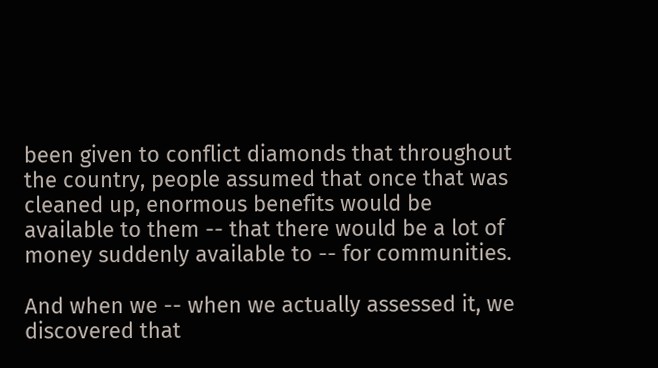been given to conflict diamonds that throughout the country, people assumed that once that was cleaned up, enormous benefits would be available to them -- that there would be a lot of money suddenly available to -- for communities.

And when we -- when we actually assessed it, we discovered that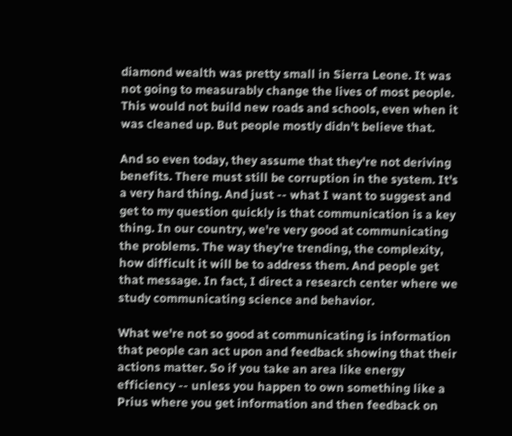diamond wealth was pretty small in Sierra Leone. It was not going to measurably change the lives of most people. This would not build new roads and schools, even when it was cleaned up. But people mostly didn't believe that.

And so even today, they assume that they're not deriving benefits. There must still be corruption in the system. It's a very hard thing. And just -- what I want to suggest and get to my question quickly is that communication is a key thing. In our country, we're very good at communicating the problems. The way they're trending, the complexity, how difficult it will be to address them. And people get that message. In fact, I direct a research center where we study communicating science and behavior.

What we're not so good at communicating is information that people can act upon and feedback showing that their actions matter. So if you take an area like energy efficiency -- unless you happen to own something like a Prius where you get information and then feedback on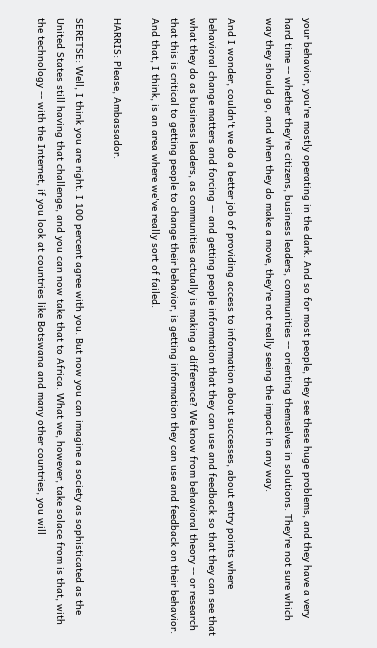your behavior, you're mostly operating in the dark. And so for most people, they see these huge problems, and they have a very hard time -- whether they're citizens, business leaders, communities -- orienting themselves in solutions. They're not sure which way they should go, and when they do make a move, they're not really seeing the impact in any way.

And I wonder, couldn't we do a better job of providing access to information about successes, about entry points where behavioral change matters and forcing -- and getting people information that they can use and feedback so that they can see that what they do as business leaders, as communities actually is making a difference? We know from behavioral theory -- or research that this is critical to getting people to change their behavior, is getting information they can use and feedback on their behavior. And that, I think, is an area where we've really sort of failed.

HARRIS: Please, Ambassador.

SERETSE: Well, I think you are right. I 100 percent agree with you. But now you can imagine a society as sophisticated as the United States still having that challenge, and you can now take that to Africa. What we, however, take solace from is that, with the technology -- with the Internet, if you look at countries like Botswana and many other countries, you will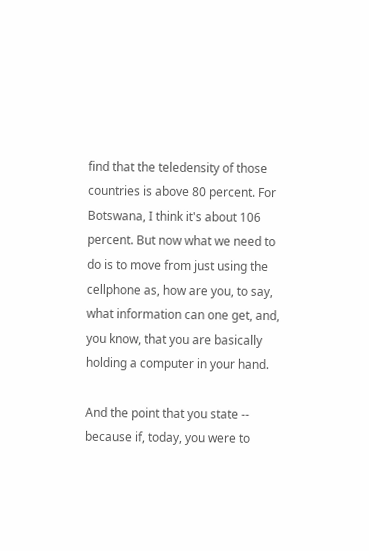find that the teledensity of those countries is above 80 percent. For Botswana, I think it's about 106 percent. But now what we need to do is to move from just using the cellphone as, how are you, to say, what information can one get, and, you know, that you are basically holding a computer in your hand.

And the point that you state -- because if, today, you were to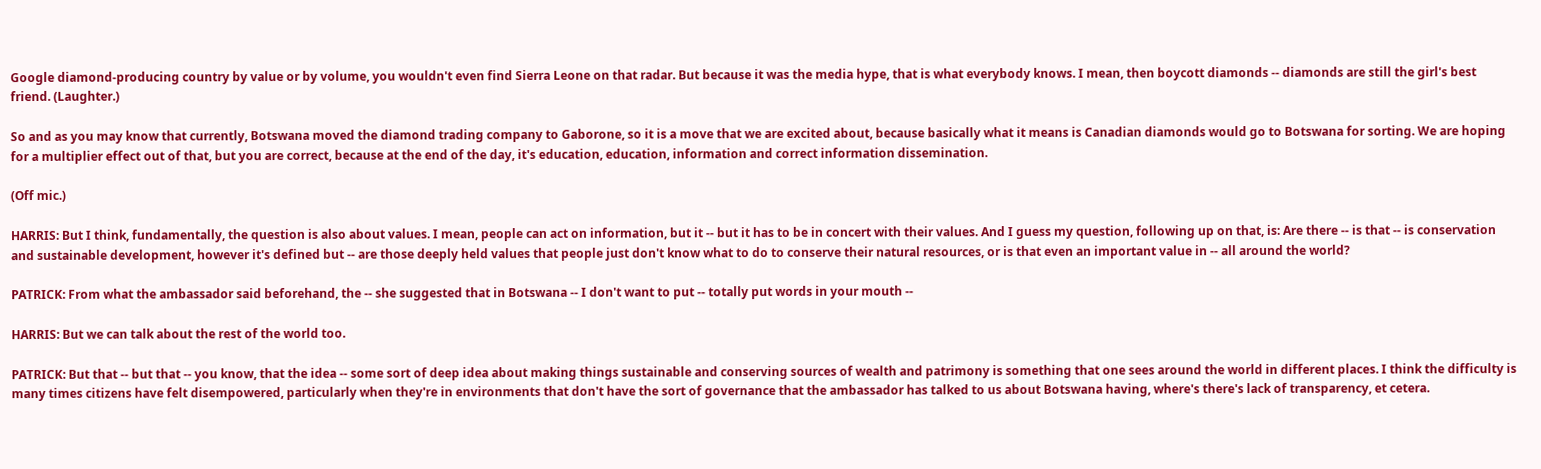Google diamond-producing country by value or by volume, you wouldn't even find Sierra Leone on that radar. But because it was the media hype, that is what everybody knows. I mean, then boycott diamonds -- diamonds are still the girl's best friend. (Laughter.)

So and as you may know that currently, Botswana moved the diamond trading company to Gaborone, so it is a move that we are excited about, because basically what it means is Canadian diamonds would go to Botswana for sorting. We are hoping for a multiplier effect out of that, but you are correct, because at the end of the day, it's education, education, information and correct information dissemination.

(Off mic.)

HARRIS: But I think, fundamentally, the question is also about values. I mean, people can act on information, but it -- but it has to be in concert with their values. And I guess my question, following up on that, is: Are there -- is that -- is conservation and sustainable development, however it's defined but -- are those deeply held values that people just don't know what to do to conserve their natural resources, or is that even an important value in -- all around the world?

PATRICK: From what the ambassador said beforehand, the -- she suggested that in Botswana -- I don't want to put -- totally put words in your mouth --

HARRIS: But we can talk about the rest of the world too.

PATRICK: But that -- but that -- you know, that the idea -- some sort of deep idea about making things sustainable and conserving sources of wealth and patrimony is something that one sees around the world in different places. I think the difficulty is many times citizens have felt disempowered, particularly when they're in environments that don't have the sort of governance that the ambassador has talked to us about Botswana having, where's there's lack of transparency, et cetera.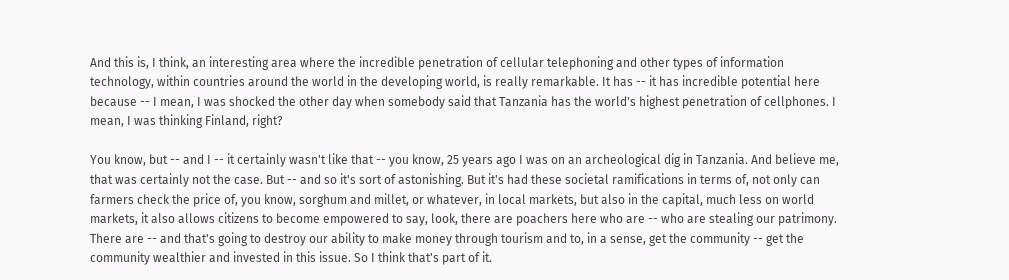And this is, I think, an interesting area where the incredible penetration of cellular telephoning and other types of information technology, within countries around the world in the developing world, is really remarkable. It has -- it has incredible potential here because -- I mean, I was shocked the other day when somebody said that Tanzania has the world's highest penetration of cellphones. I mean, I was thinking Finland, right?

You know, but -- and I -- it certainly wasn't like that -- you know, 25 years ago I was on an archeological dig in Tanzania. And believe me, that was certainly not the case. But -- and so it's sort of astonishing. But it's had these societal ramifications in terms of, not only can farmers check the price of, you know, sorghum and millet, or whatever, in local markets, but also in the capital, much less on world markets, it also allows citizens to become empowered to say, look, there are poachers here who are -- who are stealing our patrimony. There are -- and that's going to destroy our ability to make money through tourism and to, in a sense, get the community -- get the community wealthier and invested in this issue. So I think that's part of it.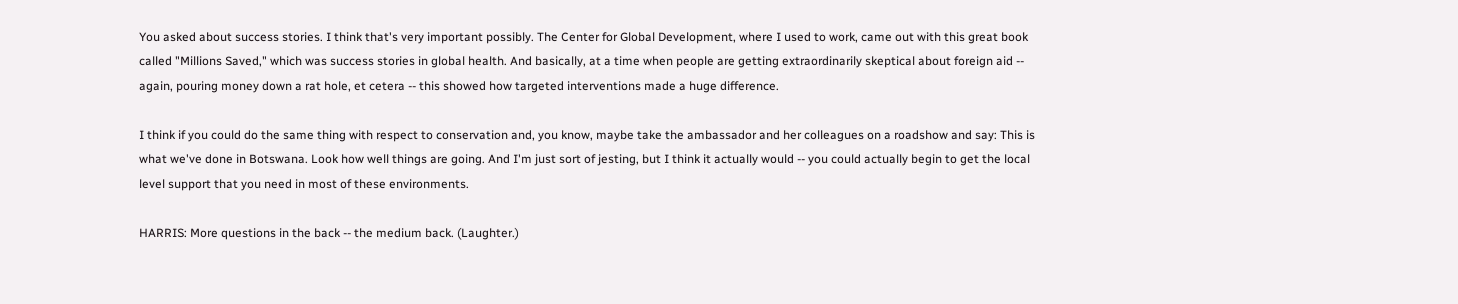You asked about success stories. I think that's very important possibly. The Center for Global Development, where I used to work, came out with this great book called "Millions Saved," which was success stories in global health. And basically, at a time when people are getting extraordinarily skeptical about foreign aid -- again, pouring money down a rat hole, et cetera -- this showed how targeted interventions made a huge difference.

I think if you could do the same thing with respect to conservation and, you know, maybe take the ambassador and her colleagues on a roadshow and say: This is what we've done in Botswana. Look how well things are going. And I'm just sort of jesting, but I think it actually would -- you could actually begin to get the local level support that you need in most of these environments.

HARRIS: More questions in the back -- the medium back. (Laughter.)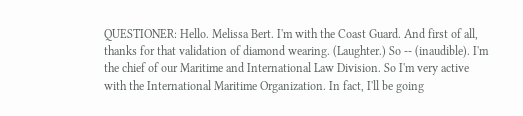QUESTIONER: Hello. Melissa Bert. I'm with the Coast Guard. And first of all, thanks for that validation of diamond wearing. (Laughter.) So -- (inaudible). I'm the chief of our Maritime and International Law Division. So I'm very active with the International Maritime Organization. In fact, I'll be going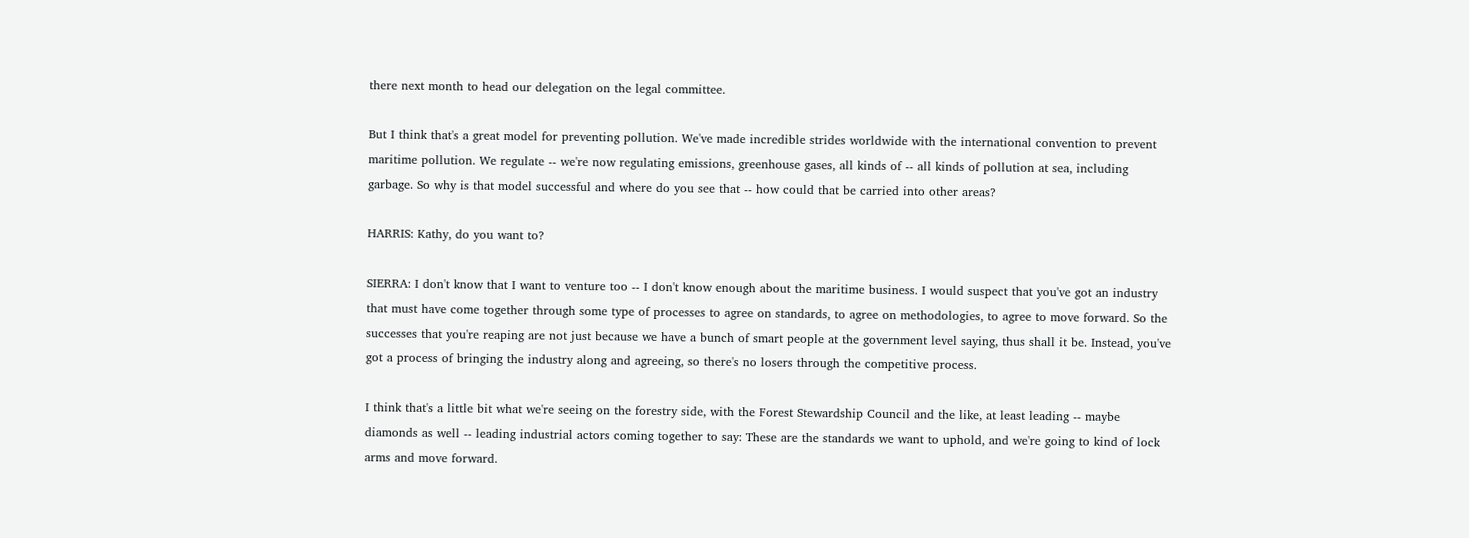there next month to head our delegation on the legal committee.

But I think that's a great model for preventing pollution. We've made incredible strides worldwide with the international convention to prevent maritime pollution. We regulate -- we're now regulating emissions, greenhouse gases, all kinds of -- all kinds of pollution at sea, including garbage. So why is that model successful and where do you see that -- how could that be carried into other areas?

HARRIS: Kathy, do you want to?

SIERRA: I don't know that I want to venture too -- I don't know enough about the maritime business. I would suspect that you've got an industry that must have come together through some type of processes to agree on standards, to agree on methodologies, to agree to move forward. So the successes that you're reaping are not just because we have a bunch of smart people at the government level saying, thus shall it be. Instead, you've got a process of bringing the industry along and agreeing, so there's no losers through the competitive process.

I think that's a little bit what we're seeing on the forestry side, with the Forest Stewardship Council and the like, at least leading -- maybe diamonds as well -- leading industrial actors coming together to say: These are the standards we want to uphold, and we're going to kind of lock arms and move forward.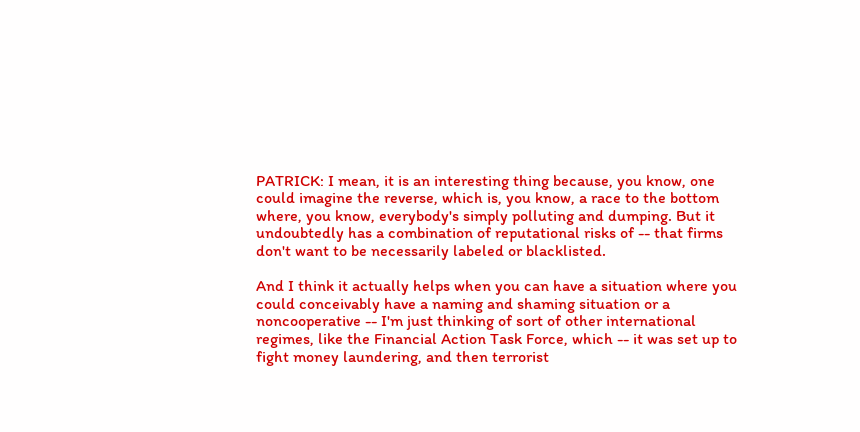PATRICK: I mean, it is an interesting thing because, you know, one could imagine the reverse, which is, you know, a race to the bottom where, you know, everybody's simply polluting and dumping. But it undoubtedly has a combination of reputational risks of -- that firms don't want to be necessarily labeled or blacklisted.

And I think it actually helps when you can have a situation where you could conceivably have a naming and shaming situation or a noncooperative -- I'm just thinking of sort of other international regimes, like the Financial Action Task Force, which -- it was set up to fight money laundering, and then terrorist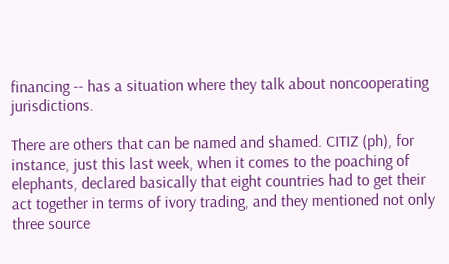financing -- has a situation where they talk about noncooperating jurisdictions.

There are others that can be named and shamed. CITIZ (ph), for instance, just this last week, when it comes to the poaching of elephants, declared basically that eight countries had to get their act together in terms of ivory trading, and they mentioned not only three source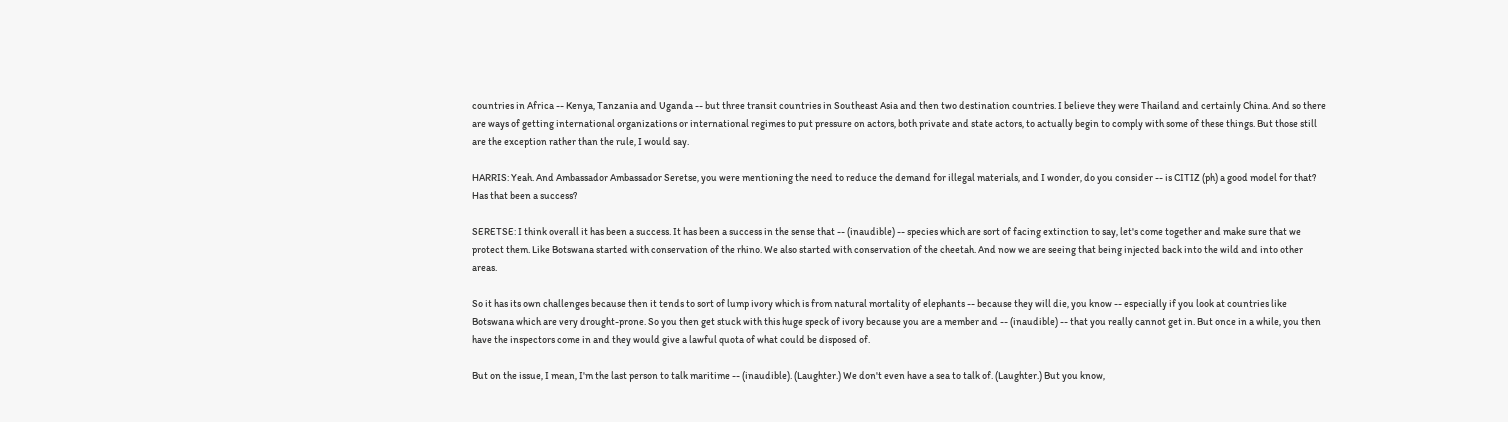countries in Africa -- Kenya, Tanzania and Uganda -- but three transit countries in Southeast Asia and then two destination countries. I believe they were Thailand and certainly China. And so there are ways of getting international organizations or international regimes to put pressure on actors, both private and state actors, to actually begin to comply with some of these things. But those still are the exception rather than the rule, I would say.

HARRIS: Yeah. And Ambassador Ambassador Seretse, you were mentioning the need to reduce the demand for illegal materials, and I wonder, do you consider -- is CITIZ (ph) a good model for that? Has that been a success?

SERETSE: I think overall it has been a success. It has been a success in the sense that -- (inaudible) -- species which are sort of facing extinction to say, let's come together and make sure that we protect them. Like Botswana started with conservation of the rhino. We also started with conservation of the cheetah. And now we are seeing that being injected back into the wild and into other areas.

So it has its own challenges because then it tends to sort of lump ivory which is from natural mortality of elephants -- because they will die, you know -- especially if you look at countries like Botswana which are very drought-prone. So you then get stuck with this huge speck of ivory because you are a member and -- (inaudible) -- that you really cannot get in. But once in a while, you then have the inspectors come in and they would give a lawful quota of what could be disposed of.

But on the issue, I mean, I'm the last person to talk maritime -- (inaudible). (Laughter.) We don't even have a sea to talk of. (Laughter.) But you know,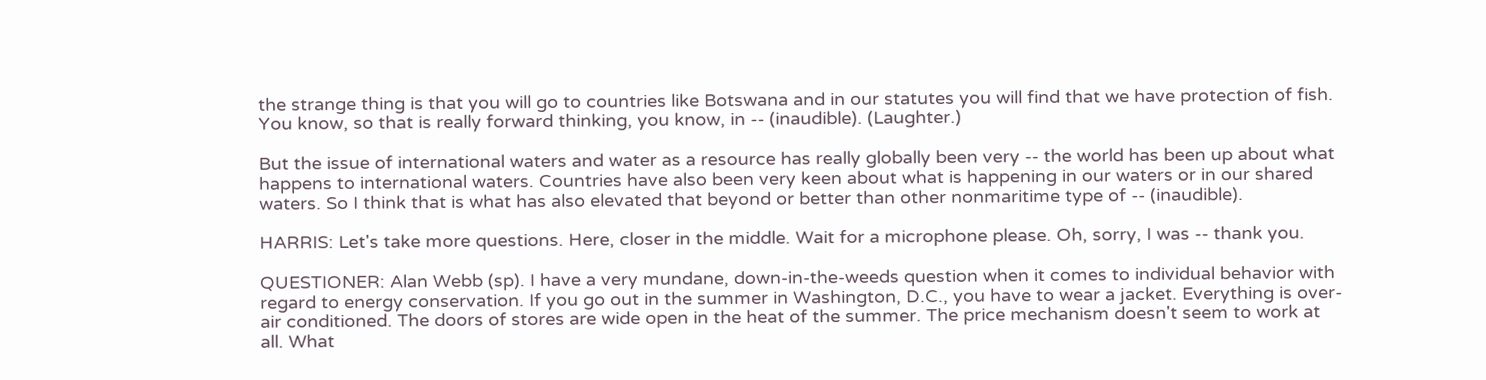the strange thing is that you will go to countries like Botswana and in our statutes you will find that we have protection of fish. You know, so that is really forward thinking, you know, in -- (inaudible). (Laughter.)

But the issue of international waters and water as a resource has really globally been very -- the world has been up about what happens to international waters. Countries have also been very keen about what is happening in our waters or in our shared waters. So I think that is what has also elevated that beyond or better than other nonmaritime type of -- (inaudible).

HARRIS: Let's take more questions. Here, closer in the middle. Wait for a microphone please. Oh, sorry, I was -- thank you.

QUESTIONER: Alan Webb (sp). I have a very mundane, down-in-the-weeds question when it comes to individual behavior with regard to energy conservation. If you go out in the summer in Washington, D.C., you have to wear a jacket. Everything is over-air conditioned. The doors of stores are wide open in the heat of the summer. The price mechanism doesn't seem to work at all. What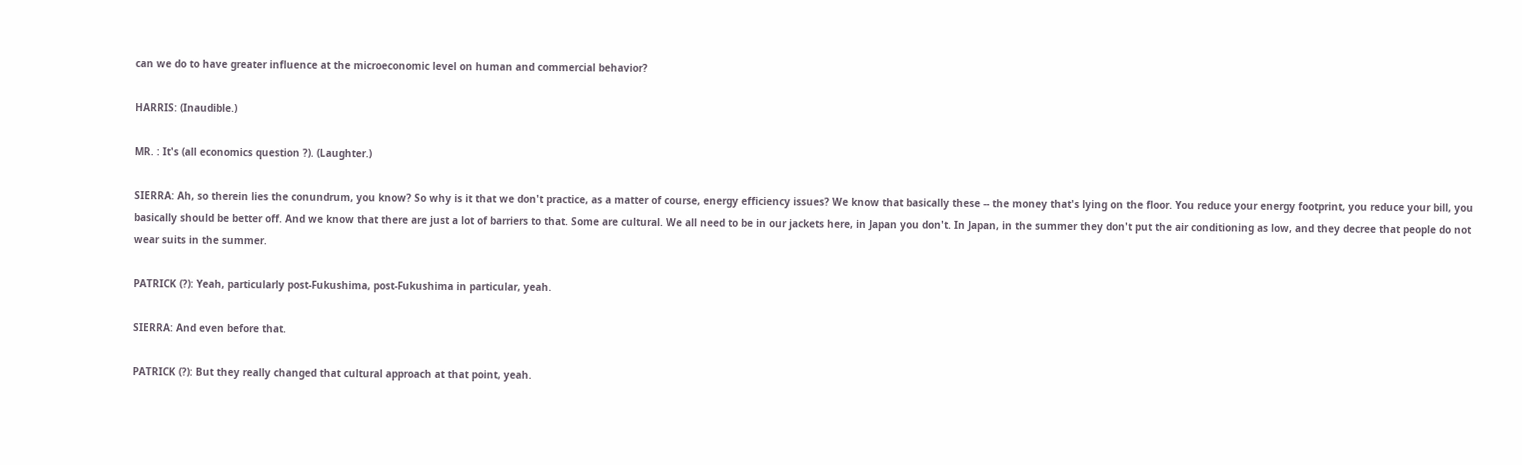can we do to have greater influence at the microeconomic level on human and commercial behavior?

HARRIS: (Inaudible.)

MR. : It's (all economics question ?). (Laughter.)

SIERRA: Ah, so therein lies the conundrum, you know? So why is it that we don't practice, as a matter of course, energy efficiency issues? We know that basically these -- the money that's lying on the floor. You reduce your energy footprint, you reduce your bill, you basically should be better off. And we know that there are just a lot of barriers to that. Some are cultural. We all need to be in our jackets here, in Japan you don't. In Japan, in the summer they don't put the air conditioning as low, and they decree that people do not wear suits in the summer.

PATRICK (?): Yeah, particularly post-Fukushima, post-Fukushima in particular, yeah.

SIERRA: And even before that.

PATRICK (?): But they really changed that cultural approach at that point, yeah.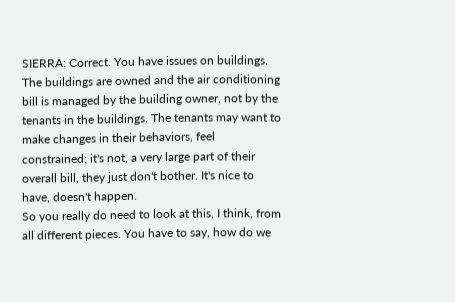SIERRA: Correct. You have issues on buildings. The buildings are owned and the air conditioning bill is managed by the building owner, not by the tenants in the buildings. The tenants may want to make changes in their behaviors, feel constrained; it's not, a very large part of their overall bill, they just don't bother. It's nice to have, doesn't happen.
So you really do need to look at this, I think, from all different pieces. You have to say, how do we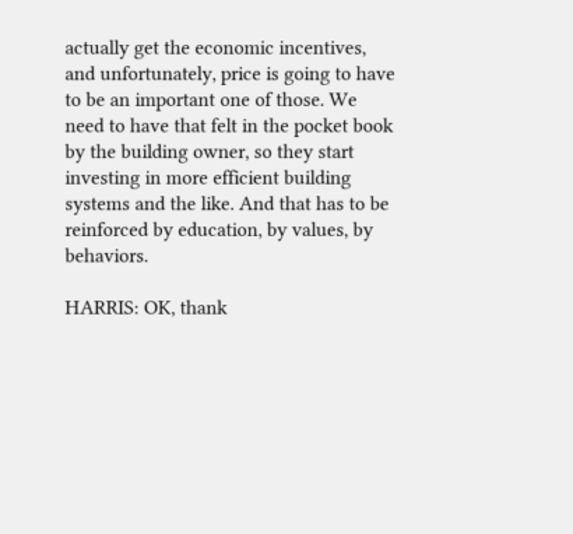actually get the economic incentives, and unfortunately, price is going to have to be an important one of those. We need to have that felt in the pocket book by the building owner, so they start investing in more efficient building systems and the like. And that has to be reinforced by education, by values, by behaviors.

HARRIS: OK, thank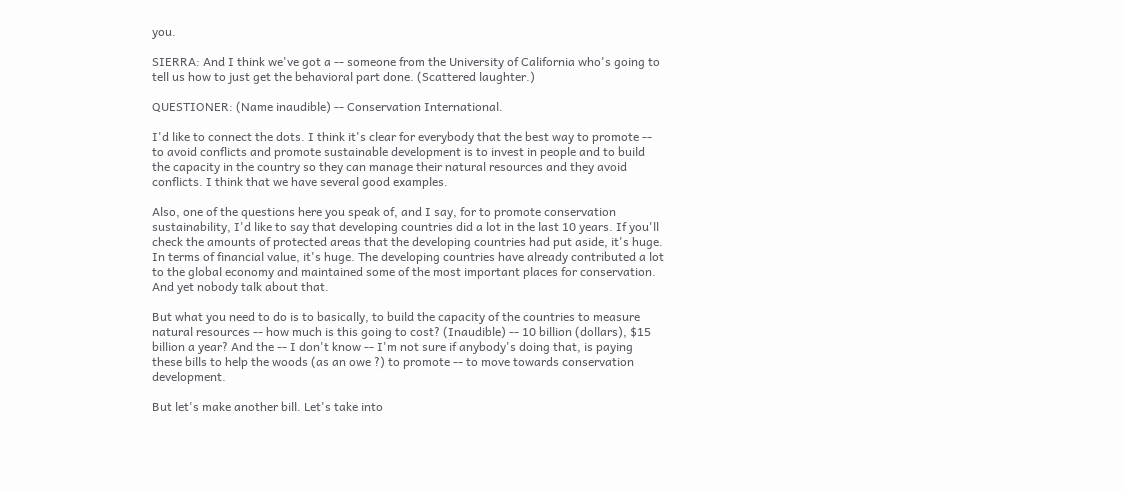you.

SIERRA: And I think we've got a -- someone from the University of California who's going to tell us how to just get the behavioral part done. (Scattered laughter.)

QUESTIONER: (Name inaudible) -- Conservation International.

I'd like to connect the dots. I think it's clear for everybody that the best way to promote -- to avoid conflicts and promote sustainable development is to invest in people and to build the capacity in the country so they can manage their natural resources and they avoid conflicts. I think that we have several good examples.

Also, one of the questions here you speak of, and I say, for to promote conservation sustainability, I'd like to say that developing countries did a lot in the last 10 years. If you'll check the amounts of protected areas that the developing countries had put aside, it's huge. In terms of financial value, it's huge. The developing countries have already contributed a lot to the global economy and maintained some of the most important places for conservation. And yet nobody talk about that.

But what you need to do is to basically, to build the capacity of the countries to measure natural resources -- how much is this going to cost? (Inaudible) -- 10 billion (dollars), $15 billion a year? And the -- I don't know -- I'm not sure if anybody's doing that, is paying these bills to help the woods (as an owe ?) to promote -- to move towards conservation development.

But let's make another bill. Let's take into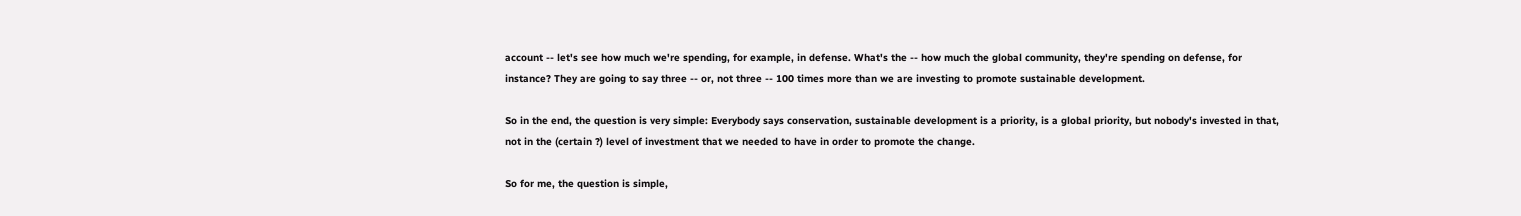account -- let's see how much we're spending, for example, in defense. What's the -- how much the global community, they're spending on defense, for instance? They are going to say three -- or, not three -- 100 times more than we are investing to promote sustainable development.

So in the end, the question is very simple: Everybody says conservation, sustainable development is a priority, is a global priority, but nobody's invested in that, not in the (certain ?) level of investment that we needed to have in order to promote the change.

So for me, the question is simple,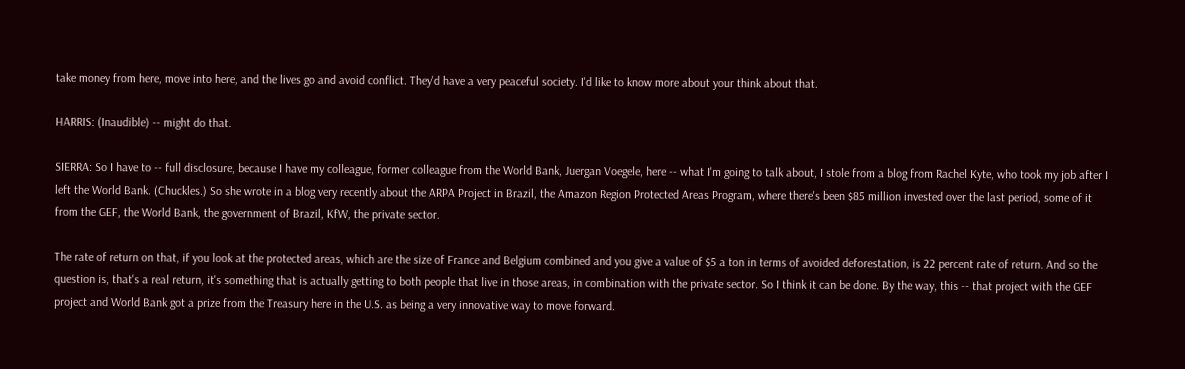take money from here, move into here, and the lives go and avoid conflict. They'd have a very peaceful society. I'd like to know more about your think about that.

HARRIS: (Inaudible) -- might do that.

SIERRA: So I have to -- full disclosure, because I have my colleague, former colleague from the World Bank, Juergan Voegele, here -- what I'm going to talk about, I stole from a blog from Rachel Kyte, who took my job after I left the World Bank. (Chuckles.) So she wrote in a blog very recently about the ARPA Project in Brazil, the Amazon Region Protected Areas Program, where there's been $85 million invested over the last period, some of it from the GEF, the World Bank, the government of Brazil, KfW, the private sector.

The rate of return on that, if you look at the protected areas, which are the size of France and Belgium combined and you give a value of $5 a ton in terms of avoided deforestation, is 22 percent rate of return. And so the question is, that's a real return, it's something that is actually getting to both people that live in those areas, in combination with the private sector. So I think it can be done. By the way, this -- that project with the GEF project and World Bank got a prize from the Treasury here in the U.S. as being a very innovative way to move forward.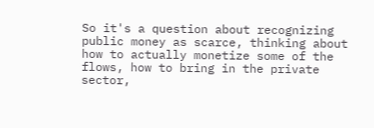So it's a question about recognizing public money as scarce, thinking about how to actually monetize some of the flows, how to bring in the private sector,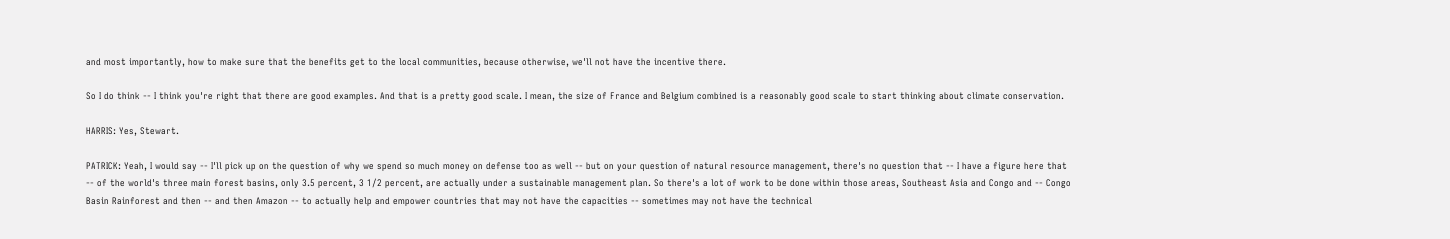and most importantly, how to make sure that the benefits get to the local communities, because otherwise, we'll not have the incentive there.

So I do think -- I think you're right that there are good examples. And that is a pretty good scale. I mean, the size of France and Belgium combined is a reasonably good scale to start thinking about climate conservation.

HARRIS: Yes, Stewart.

PATRICK: Yeah, I would say -- I'll pick up on the question of why we spend so much money on defense too as well -- but on your question of natural resource management, there's no question that -- I have a figure here that -- of the world's three main forest basins, only 3.5 percent, 3 1/2 percent, are actually under a sustainable management plan. So there's a lot of work to be done within those areas, Southeast Asia and Congo and -- Congo Basin Rainforest and then -- and then Amazon -- to actually help and empower countries that may not have the capacities -- sometimes may not have the technical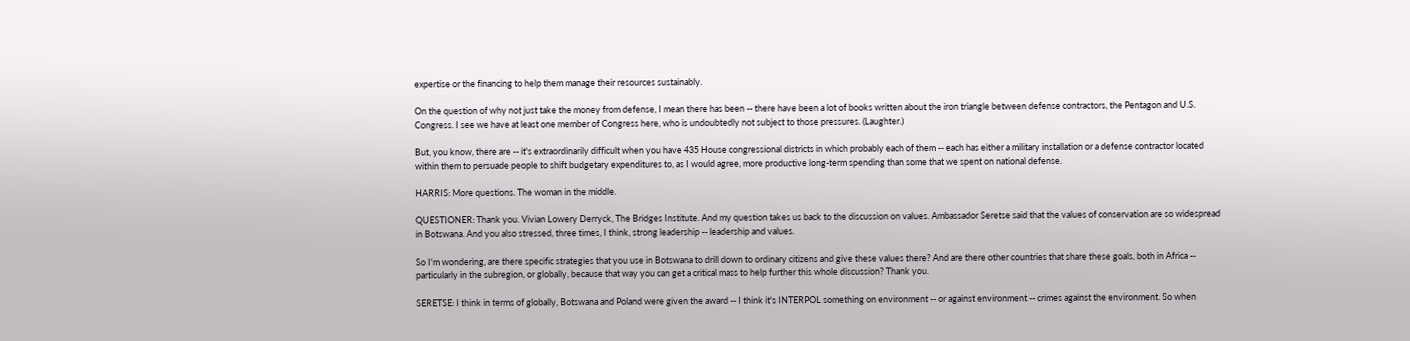expertise or the financing to help them manage their resources sustainably.

On the question of why not just take the money from defense, I mean there has been -- there have been a lot of books written about the iron triangle between defense contractors, the Pentagon and U.S. Congress. I see we have at least one member of Congress here, who is undoubtedly not subject to those pressures. (Laughter.)

But, you know, there are -- it's extraordinarily difficult when you have 435 House congressional districts in which probably each of them -- each has either a military installation or a defense contractor located within them to persuade people to shift budgetary expenditures to, as I would agree, more productive long-term spending than some that we spent on national defense.

HARRIS: More questions. The woman in the middle.

QUESTIONER: Thank you. Vivian Lowery Derryck, The Bridges Institute. And my question takes us back to the discussion on values. Ambassador Seretse said that the values of conservation are so widespread in Botswana. And you also stressed, three times, I think, strong leadership -- leadership and values.

So I'm wondering, are there specific strategies that you use in Botswana to drill down to ordinary citizens and give these values there? And are there other countries that share these goals, both in Africa -- particularly in the subregion, or globally, because that way you can get a critical mass to help further this whole discussion? Thank you.

SERETSE: I think in terms of globally, Botswana and Poland were given the award -- I think it's INTERPOL something on environment -- or against environment -- crimes against the environment. So when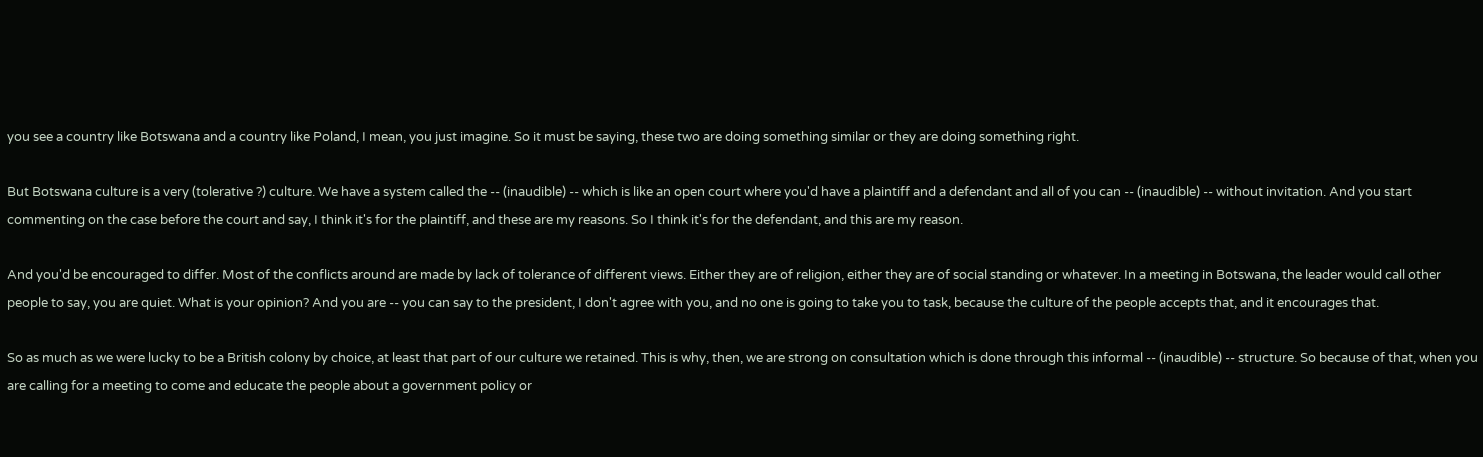you see a country like Botswana and a country like Poland, I mean, you just imagine. So it must be saying, these two are doing something similar or they are doing something right.

But Botswana culture is a very (tolerative ?) culture. We have a system called the -- (inaudible) -- which is like an open court where you'd have a plaintiff and a defendant and all of you can -- (inaudible) -- without invitation. And you start commenting on the case before the court and say, I think it's for the plaintiff, and these are my reasons. So I think it's for the defendant, and this are my reason.

And you'd be encouraged to differ. Most of the conflicts around are made by lack of tolerance of different views. Either they are of religion, either they are of social standing or whatever. In a meeting in Botswana, the leader would call other people to say, you are quiet. What is your opinion? And you are -- you can say to the president, I don't agree with you, and no one is going to take you to task, because the culture of the people accepts that, and it encourages that.

So as much as we were lucky to be a British colony by choice, at least that part of our culture we retained. This is why, then, we are strong on consultation which is done through this informal -- (inaudible) -- structure. So because of that, when you are calling for a meeting to come and educate the people about a government policy or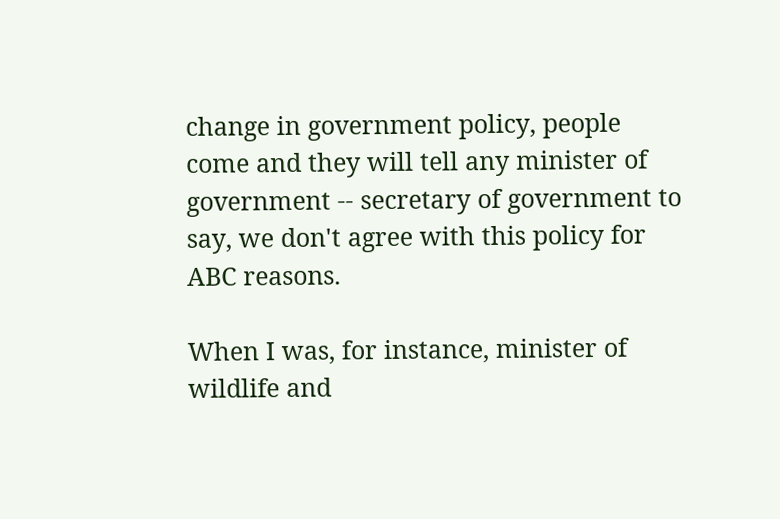change in government policy, people come and they will tell any minister of government -- secretary of government to say, we don't agree with this policy for ABC reasons.

When I was, for instance, minister of wildlife and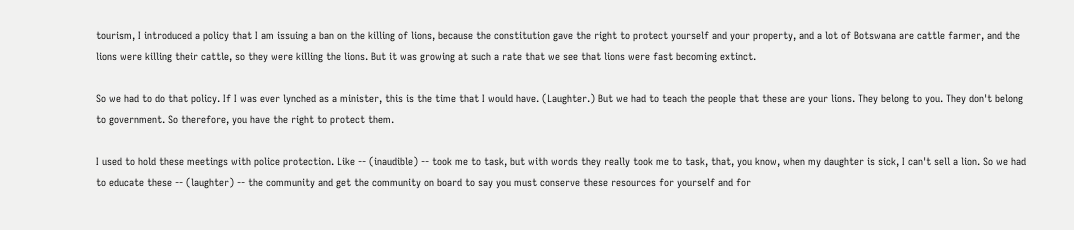tourism, I introduced a policy that I am issuing a ban on the killing of lions, because the constitution gave the right to protect yourself and your property, and a lot of Botswana are cattle farmer, and the lions were killing their cattle, so they were killing the lions. But it was growing at such a rate that we see that lions were fast becoming extinct.

So we had to do that policy. If I was ever lynched as a minister, this is the time that I would have. (Laughter.) But we had to teach the people that these are your lions. They belong to you. They don't belong to government. So therefore, you have the right to protect them.

I used to hold these meetings with police protection. Like -- (inaudible) -- took me to task, but with words they really took me to task, that, you know, when my daughter is sick, I can't sell a lion. So we had to educate these -- (laughter) -- the community and get the community on board to say you must conserve these resources for yourself and for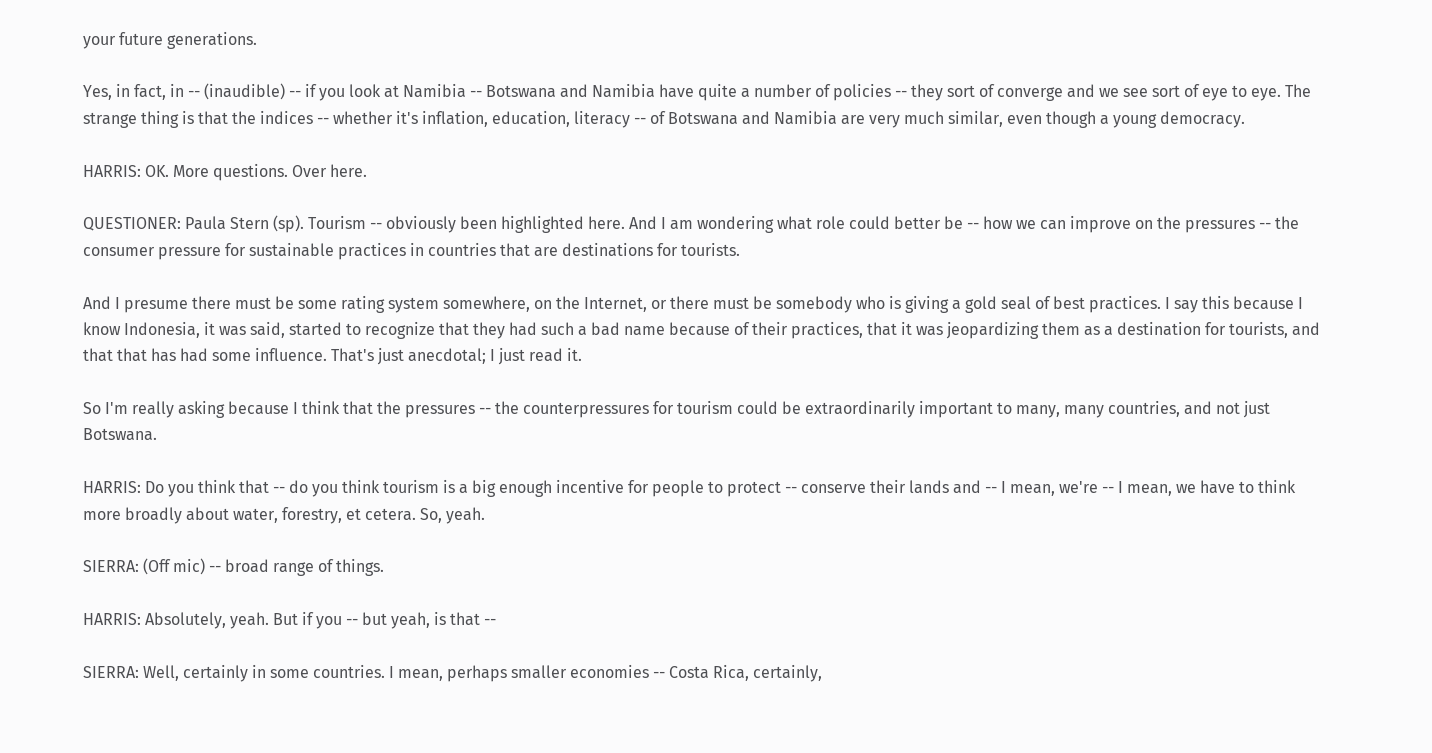your future generations.

Yes, in fact, in -- (inaudible) -- if you look at Namibia -- Botswana and Namibia have quite a number of policies -- they sort of converge and we see sort of eye to eye. The strange thing is that the indices -- whether it's inflation, education, literacy -- of Botswana and Namibia are very much similar, even though a young democracy.

HARRIS: OK. More questions. Over here.

QUESTIONER: Paula Stern (sp). Tourism -- obviously been highlighted here. And I am wondering what role could better be -- how we can improve on the pressures -- the consumer pressure for sustainable practices in countries that are destinations for tourists.

And I presume there must be some rating system somewhere, on the Internet, or there must be somebody who is giving a gold seal of best practices. I say this because I know Indonesia, it was said, started to recognize that they had such a bad name because of their practices, that it was jeopardizing them as a destination for tourists, and that that has had some influence. That's just anecdotal; I just read it.

So I'm really asking because I think that the pressures -- the counterpressures for tourism could be extraordinarily important to many, many countries, and not just Botswana.

HARRIS: Do you think that -- do you think tourism is a big enough incentive for people to protect -- conserve their lands and -- I mean, we're -- I mean, we have to think more broadly about water, forestry, et cetera. So, yeah.

SIERRA: (Off mic) -- broad range of things.

HARRIS: Absolutely, yeah. But if you -- but yeah, is that --

SIERRA: Well, certainly in some countries. I mean, perhaps smaller economies -- Costa Rica, certainly,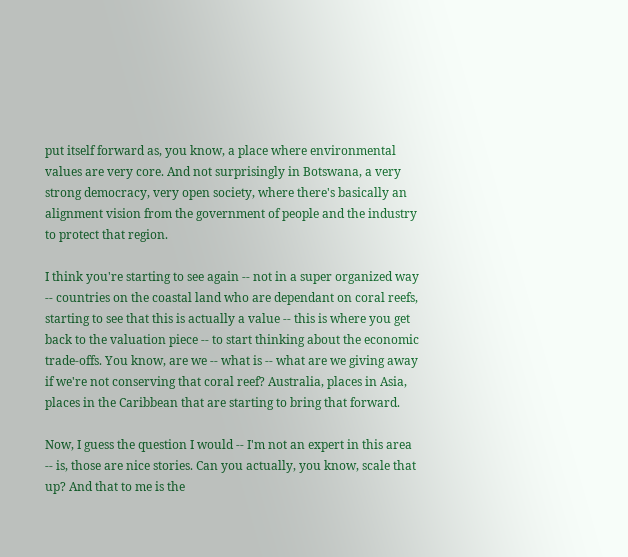put itself forward as, you know, a place where environmental values are very core. And not surprisingly in Botswana, a very strong democracy, very open society, where there's basically an alignment vision from the government of people and the industry to protect that region.

I think you're starting to see again -- not in a super organized way -- countries on the coastal land who are dependant on coral reefs, starting to see that this is actually a value -- this is where you get back to the valuation piece -- to start thinking about the economic trade-offs. You know, are we -- what is -- what are we giving away if we're not conserving that coral reef? Australia, places in Asia, places in the Caribbean that are starting to bring that forward.

Now, I guess the question I would -- I'm not an expert in this area -- is, those are nice stories. Can you actually, you know, scale that up? And that to me is the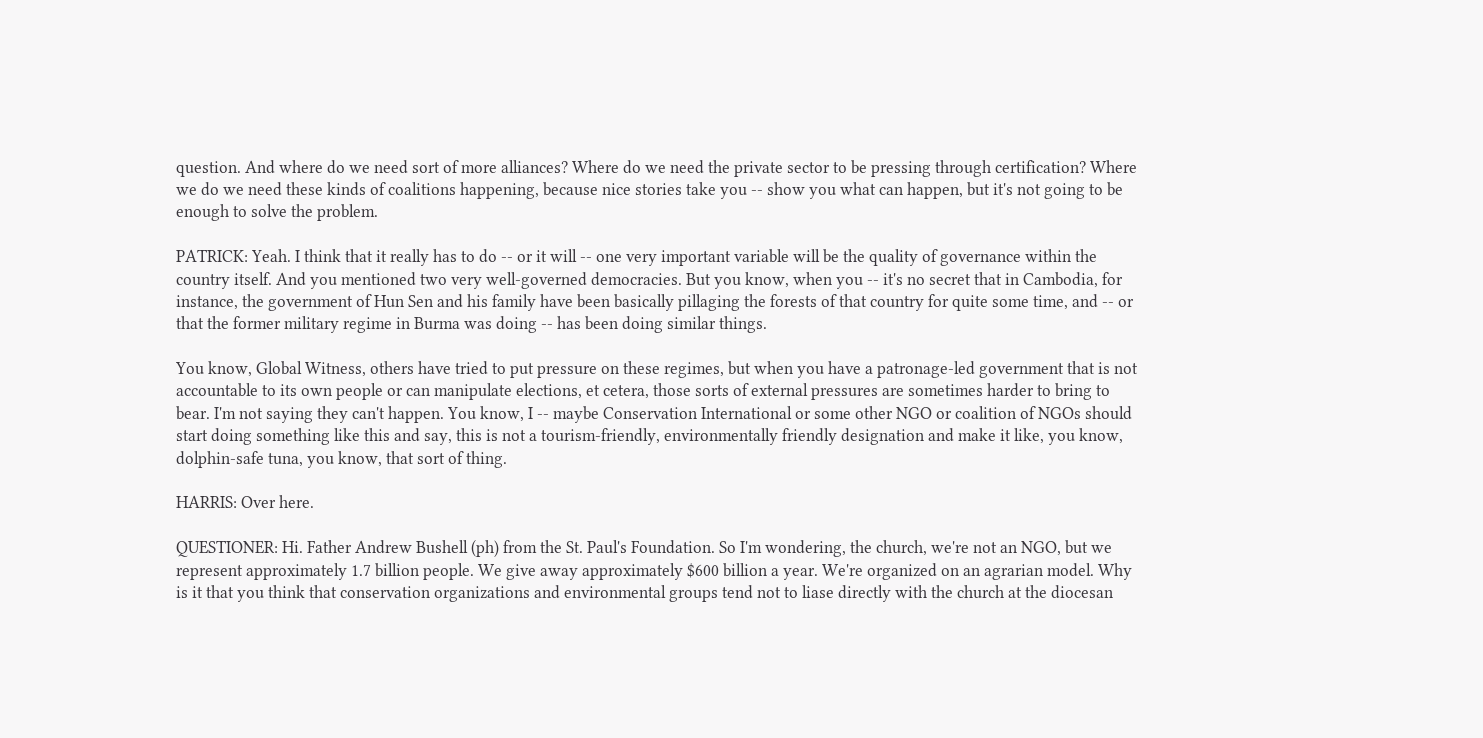question. And where do we need sort of more alliances? Where do we need the private sector to be pressing through certification? Where we do we need these kinds of coalitions happening, because nice stories take you -- show you what can happen, but it's not going to be enough to solve the problem.

PATRICK: Yeah. I think that it really has to do -- or it will -- one very important variable will be the quality of governance within the country itself. And you mentioned two very well-governed democracies. But you know, when you -- it's no secret that in Cambodia, for instance, the government of Hun Sen and his family have been basically pillaging the forests of that country for quite some time, and -- or that the former military regime in Burma was doing -- has been doing similar things.

You know, Global Witness, others have tried to put pressure on these regimes, but when you have a patronage-led government that is not accountable to its own people or can manipulate elections, et cetera, those sorts of external pressures are sometimes harder to bring to bear. I'm not saying they can't happen. You know, I -- maybe Conservation International or some other NGO or coalition of NGOs should start doing something like this and say, this is not a tourism-friendly, environmentally friendly designation and make it like, you know, dolphin-safe tuna, you know, that sort of thing.

HARRIS: Over here.

QUESTIONER: Hi. Father Andrew Bushell (ph) from the St. Paul's Foundation. So I'm wondering, the church, we're not an NGO, but we represent approximately 1.7 billion people. We give away approximately $600 billion a year. We're organized on an agrarian model. Why is it that you think that conservation organizations and environmental groups tend not to liase directly with the church at the diocesan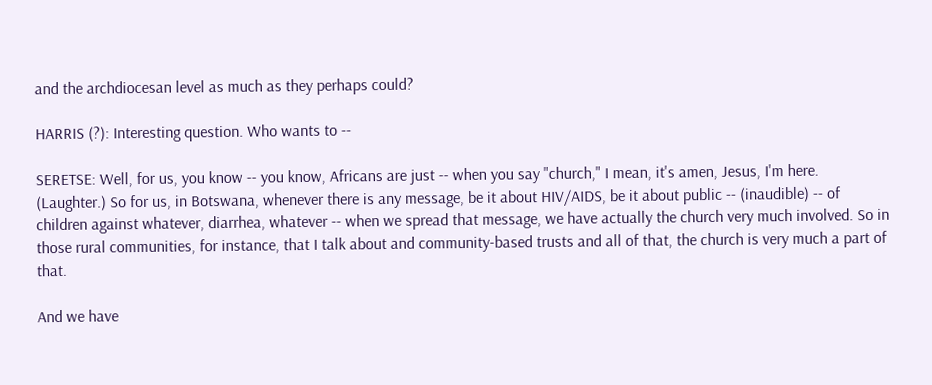and the archdiocesan level as much as they perhaps could?

HARRIS (?): Interesting question. Who wants to --

SERETSE: Well, for us, you know -- you know, Africans are just -- when you say "church," I mean, it's amen, Jesus, I'm here. (Laughter.) So for us, in Botswana, whenever there is any message, be it about HIV/AIDS, be it about public -- (inaudible) -- of children against whatever, diarrhea, whatever -- when we spread that message, we have actually the church very much involved. So in those rural communities, for instance, that I talk about and community-based trusts and all of that, the church is very much a part of that.

And we have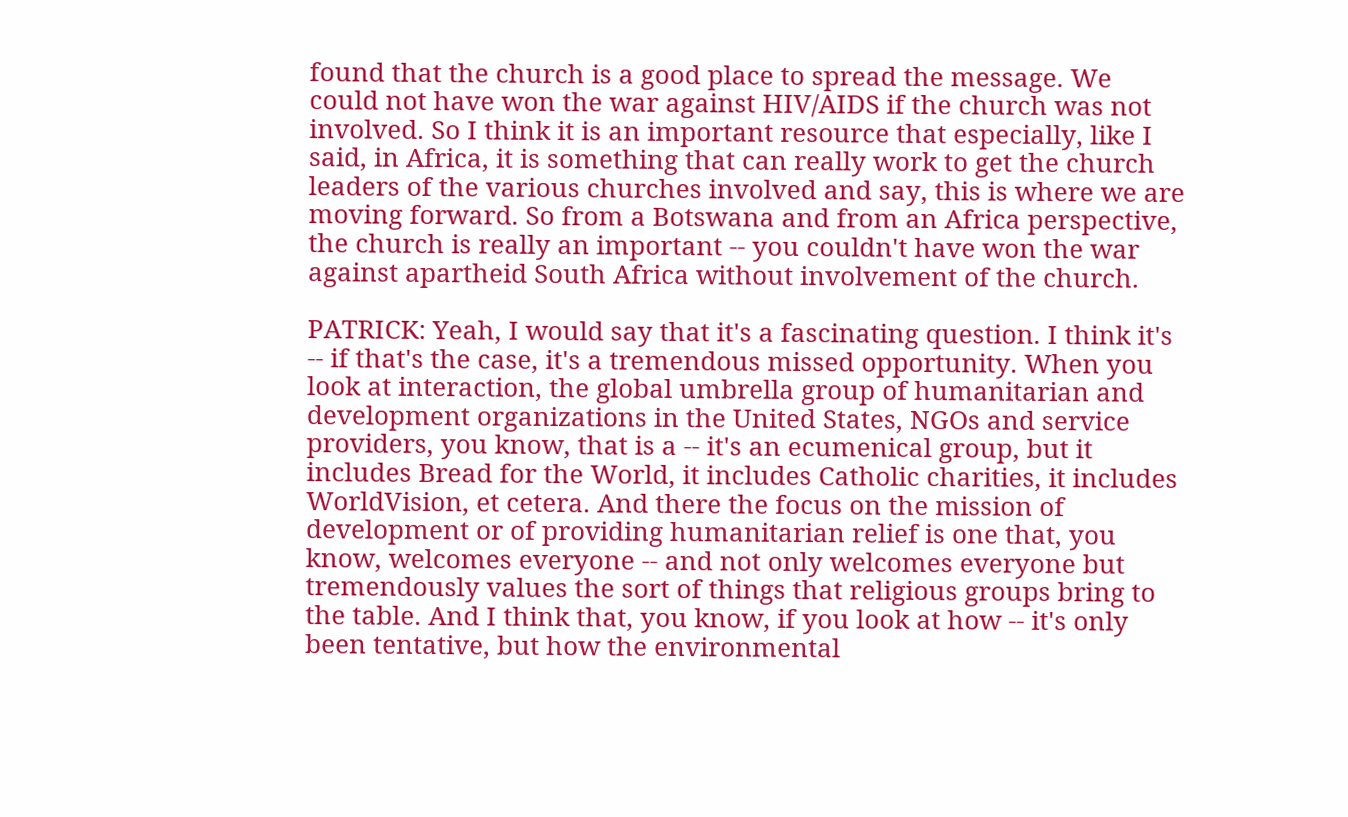found that the church is a good place to spread the message. We could not have won the war against HIV/AIDS if the church was not involved. So I think it is an important resource that especially, like I said, in Africa, it is something that can really work to get the church leaders of the various churches involved and say, this is where we are moving forward. So from a Botswana and from an Africa perspective, the church is really an important -- you couldn't have won the war against apartheid South Africa without involvement of the church.

PATRICK: Yeah, I would say that it's a fascinating question. I think it's -- if that's the case, it's a tremendous missed opportunity. When you look at interaction, the global umbrella group of humanitarian and development organizations in the United States, NGOs and service providers, you know, that is a -- it's an ecumenical group, but it includes Bread for the World, it includes Catholic charities, it includes WorldVision, et cetera. And there the focus on the mission of development or of providing humanitarian relief is one that, you know, welcomes everyone -- and not only welcomes everyone but tremendously values the sort of things that religious groups bring to the table. And I think that, you know, if you look at how -- it's only been tentative, but how the environmental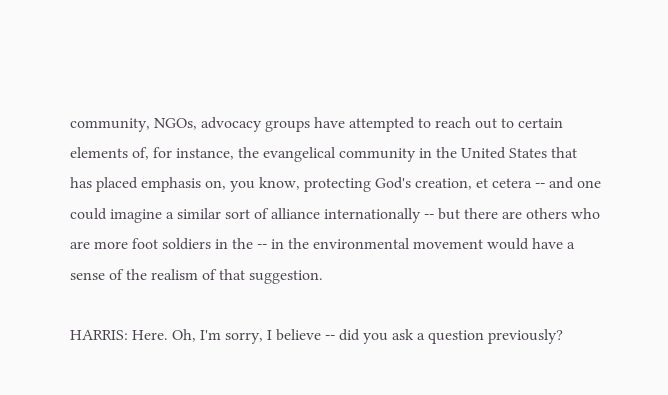community, NGOs, advocacy groups have attempted to reach out to certain elements of, for instance, the evangelical community in the United States that has placed emphasis on, you know, protecting God's creation, et cetera -- and one could imagine a similar sort of alliance internationally -- but there are others who are more foot soldiers in the -- in the environmental movement would have a sense of the realism of that suggestion.

HARRIS: Here. Oh, I'm sorry, I believe -- did you ask a question previously?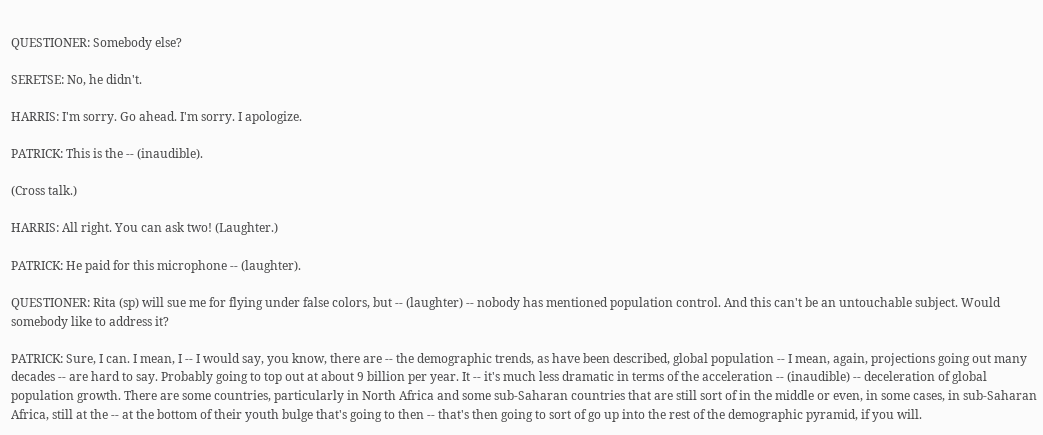QUESTIONER: Somebody else?

SERETSE: No, he didn't.

HARRIS: I'm sorry. Go ahead. I'm sorry. I apologize.

PATRICK: This is the -- (inaudible).

(Cross talk.)

HARRIS: All right. You can ask two! (Laughter.)

PATRICK: He paid for this microphone -- (laughter).

QUESTIONER: Rita (sp) will sue me for flying under false colors, but -- (laughter) -- nobody has mentioned population control. And this can't be an untouchable subject. Would somebody like to address it?

PATRICK: Sure, I can. I mean, I -- I would say, you know, there are -- the demographic trends, as have been described, global population -- I mean, again, projections going out many decades -- are hard to say. Probably going to top out at about 9 billion per year. It -- it's much less dramatic in terms of the acceleration -- (inaudible) -- deceleration of global population growth. There are some countries, particularly in North Africa and some sub-Saharan countries that are still sort of in the middle or even, in some cases, in sub-Saharan Africa, still at the -- at the bottom of their youth bulge that's going to then -- that's then going to sort of go up into the rest of the demographic pyramid, if you will.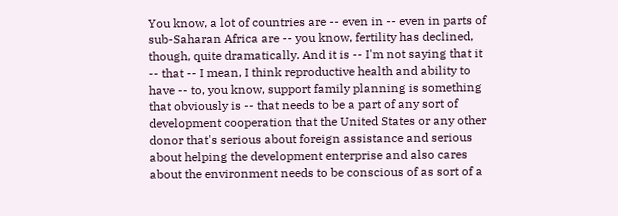You know, a lot of countries are -- even in -- even in parts of sub-Saharan Africa are -- you know, fertility has declined, though, quite dramatically. And it is -- I'm not saying that it -- that -- I mean, I think reproductive health and ability to have -- to, you know, support family planning is something that obviously is -- that needs to be a part of any sort of development cooperation that the United States or any other donor that's serious about foreign assistance and serious about helping the development enterprise and also cares about the environment needs to be conscious of as sort of a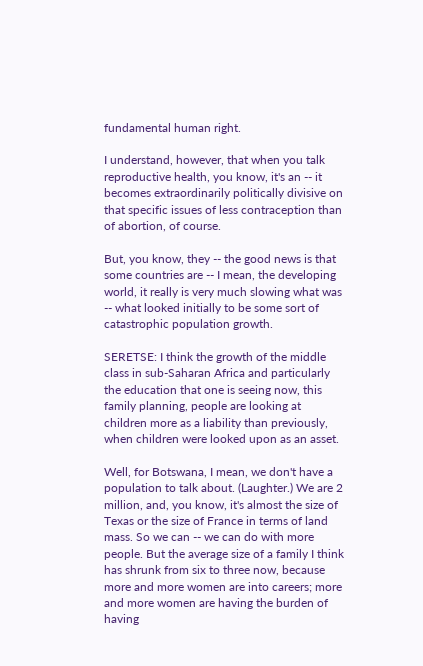fundamental human right.

I understand, however, that when you talk reproductive health, you know, it's an -- it becomes extraordinarily politically divisive on that specific issues of less contraception than of abortion, of course.

But, you know, they -- the good news is that some countries are -- I mean, the developing world, it really is very much slowing what was -- what looked initially to be some sort of catastrophic population growth.

SERETSE: I think the growth of the middle class in sub-Saharan Africa and particularly the education that one is seeing now, this family planning, people are looking at children more as a liability than previously, when children were looked upon as an asset.

Well, for Botswana, I mean, we don't have a population to talk about. (Laughter.) We are 2 million, and, you know, it's almost the size of Texas or the size of France in terms of land mass. So we can -- we can do with more people. But the average size of a family I think has shrunk from six to three now, because more and more women are into careers; more and more women are having the burden of having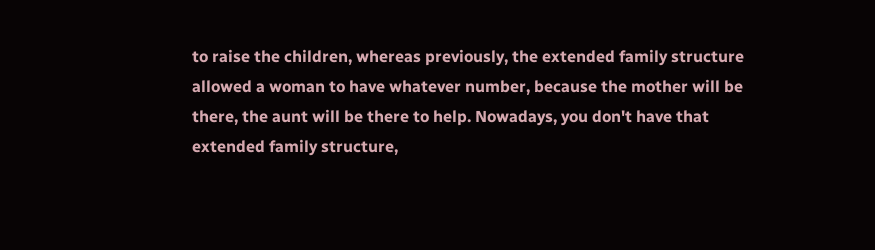to raise the children, whereas previously, the extended family structure allowed a woman to have whatever number, because the mother will be there, the aunt will be there to help. Nowadays, you don't have that extended family structure,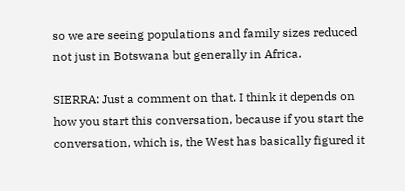so we are seeing populations and family sizes reduced not just in Botswana but generally in Africa.

SIERRA: Just a comment on that. I think it depends on how you start this conversation, because if you start the conversation, which is, the West has basically figured it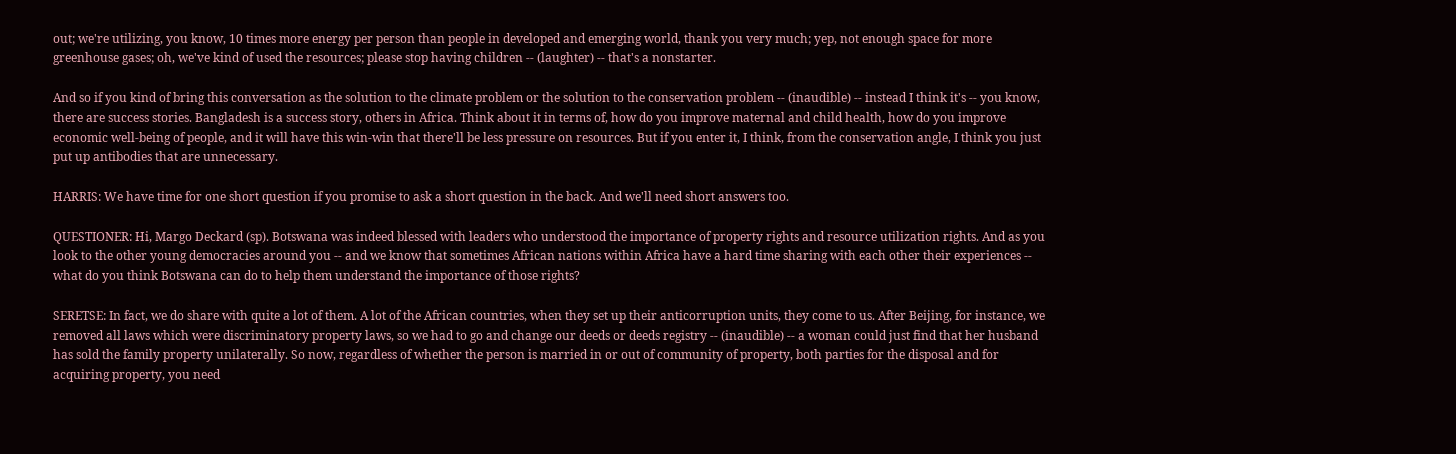out; we're utilizing, you know, 10 times more energy per person than people in developed and emerging world, thank you very much; yep, not enough space for more greenhouse gases; oh, we've kind of used the resources; please stop having children -- (laughter) -- that's a nonstarter.

And so if you kind of bring this conversation as the solution to the climate problem or the solution to the conservation problem -- (inaudible) -- instead I think it's -- you know, there are success stories. Bangladesh is a success story, others in Africa. Think about it in terms of, how do you improve maternal and child health, how do you improve economic well-being of people, and it will have this win-win that there'll be less pressure on resources. But if you enter it, I think, from the conservation angle, I think you just put up antibodies that are unnecessary.

HARRIS: We have time for one short question if you promise to ask a short question in the back. And we'll need short answers too.

QUESTIONER: Hi, Margo Deckard (sp). Botswana was indeed blessed with leaders who understood the importance of property rights and resource utilization rights. And as you look to the other young democracies around you -- and we know that sometimes African nations within Africa have a hard time sharing with each other their experiences -- what do you think Botswana can do to help them understand the importance of those rights?

SERETSE: In fact, we do share with quite a lot of them. A lot of the African countries, when they set up their anticorruption units, they come to us. After Beijing, for instance, we removed all laws which were discriminatory property laws, so we had to go and change our deeds or deeds registry -- (inaudible) -- a woman could just find that her husband has sold the family property unilaterally. So now, regardless of whether the person is married in or out of community of property, both parties for the disposal and for acquiring property, you need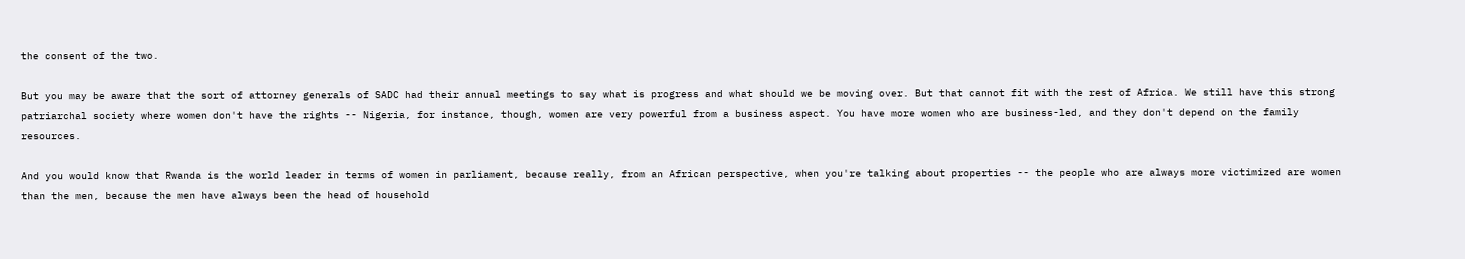the consent of the two.

But you may be aware that the sort of attorney generals of SADC had their annual meetings to say what is progress and what should we be moving over. But that cannot fit with the rest of Africa. We still have this strong patriarchal society where women don't have the rights -- Nigeria, for instance, though, women are very powerful from a business aspect. You have more women who are business-led, and they don't depend on the family resources.

And you would know that Rwanda is the world leader in terms of women in parliament, because really, from an African perspective, when you're talking about properties -- the people who are always more victimized are women than the men, because the men have always been the head of household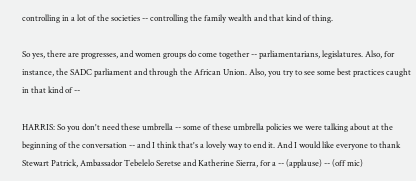controlling in a lot of the societies -- controlling the family wealth and that kind of thing.

So yes, there are progresses, and women groups do come together -- parliamentarians, legislatures. Also, for instance, the SADC parliament and through the African Union. Also, you try to see some best practices caught in that kind of --

HARRIS: So you don't need these umbrella -- some of these umbrella policies we were talking about at the beginning of the conversation -- and I think that's a lovely way to end it. And I would like everyone to thank Stewart Patrick, Ambassador Tebelelo Seretse and Katherine Sierra, for a -- (applause) -- (off mic)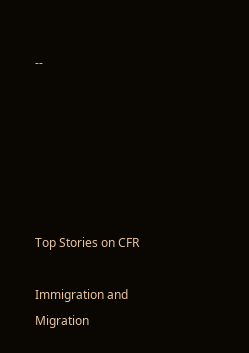--






Top Stories on CFR

Immigration and Migration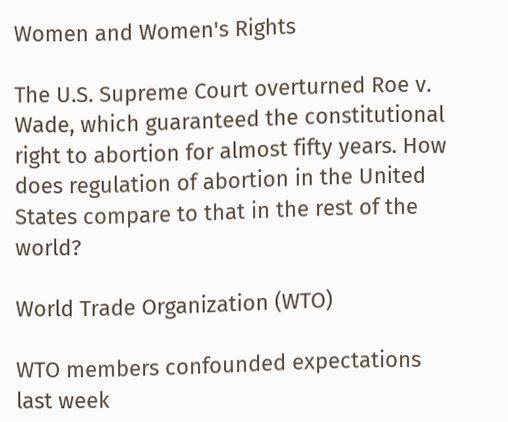Women and Women's Rights

The U.S. Supreme Court overturned Roe v. Wade, which guaranteed the constitutional right to abortion for almost fifty years. How does regulation of abortion in the United States compare to that in the rest of the world?

World Trade Organization (WTO)

WTO members confounded expectations last week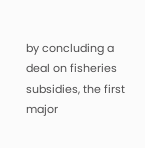by concluding a deal on fisheries subsidies, the first major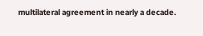multilateral agreement in nearly a decade.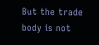But the trade body is not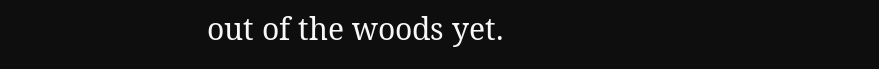out of the woods yet.